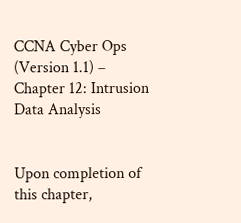CCNA Cyber Ops (Version 1.1) – Chapter 12: Intrusion Data Analysis


Upon completion of this chapter,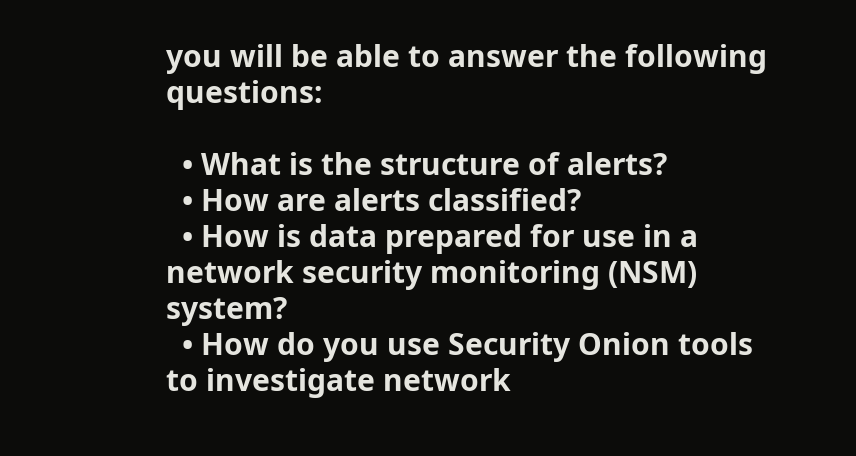you will be able to answer the following questions:

  • What is the structure of alerts?
  • How are alerts classified?
  • How is data prepared for use in a network security monitoring (NSM) system?
  • How do you use Security Onion tools to investigate network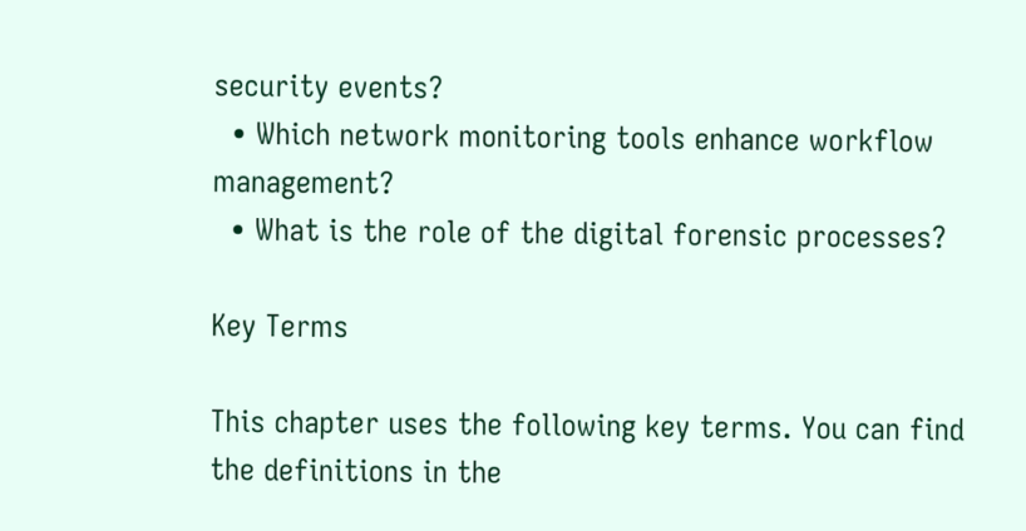security events?
  • Which network monitoring tools enhance workflow management?
  • What is the role of the digital forensic processes?

Key Terms

This chapter uses the following key terms. You can find the definitions in the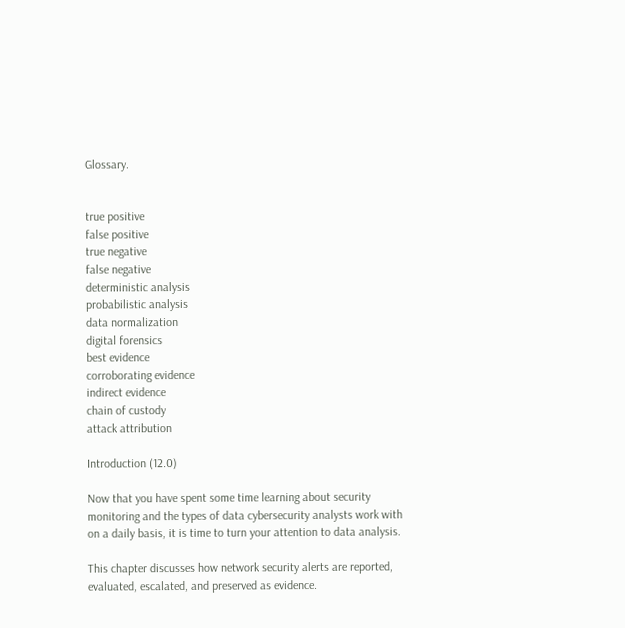Glossary.


true positive
false positive
true negative
false negative
deterministic analysis
probabilistic analysis
data normalization
digital forensics
best evidence
corroborating evidence
indirect evidence
chain of custody
attack attribution

Introduction (12.0)

Now that you have spent some time learning about security monitoring and the types of data cybersecurity analysts work with on a daily basis, it is time to turn your attention to data analysis.

This chapter discusses how network security alerts are reported, evaluated, escalated, and preserved as evidence.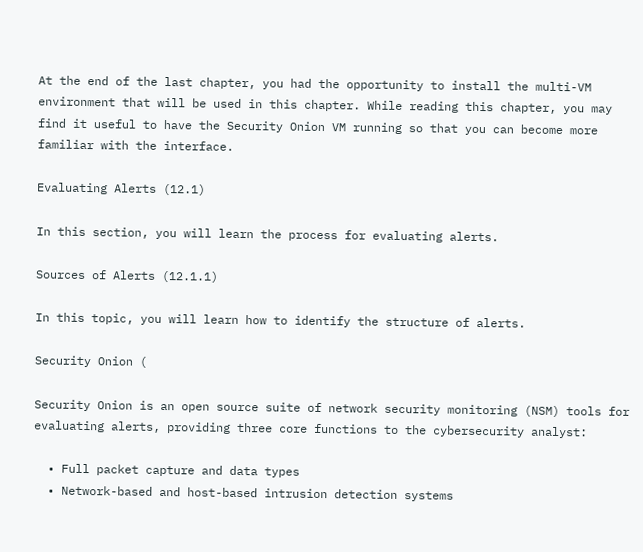At the end of the last chapter, you had the opportunity to install the multi-VM environment that will be used in this chapter. While reading this chapter, you may find it useful to have the Security Onion VM running so that you can become more familiar with the interface.

Evaluating Alerts (12.1)

In this section, you will learn the process for evaluating alerts.

Sources of Alerts (12.1.1)

In this topic, you will learn how to identify the structure of alerts.

Security Onion (

Security Onion is an open source suite of network security monitoring (NSM) tools for evaluating alerts, providing three core functions to the cybersecurity analyst:

  • Full packet capture and data types
  • Network-based and host-based intrusion detection systems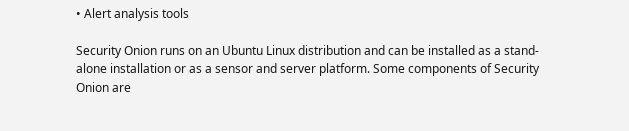• Alert analysis tools

Security Onion runs on an Ubuntu Linux distribution and can be installed as a stand-alone installation or as a sensor and server platform. Some components of Security Onion are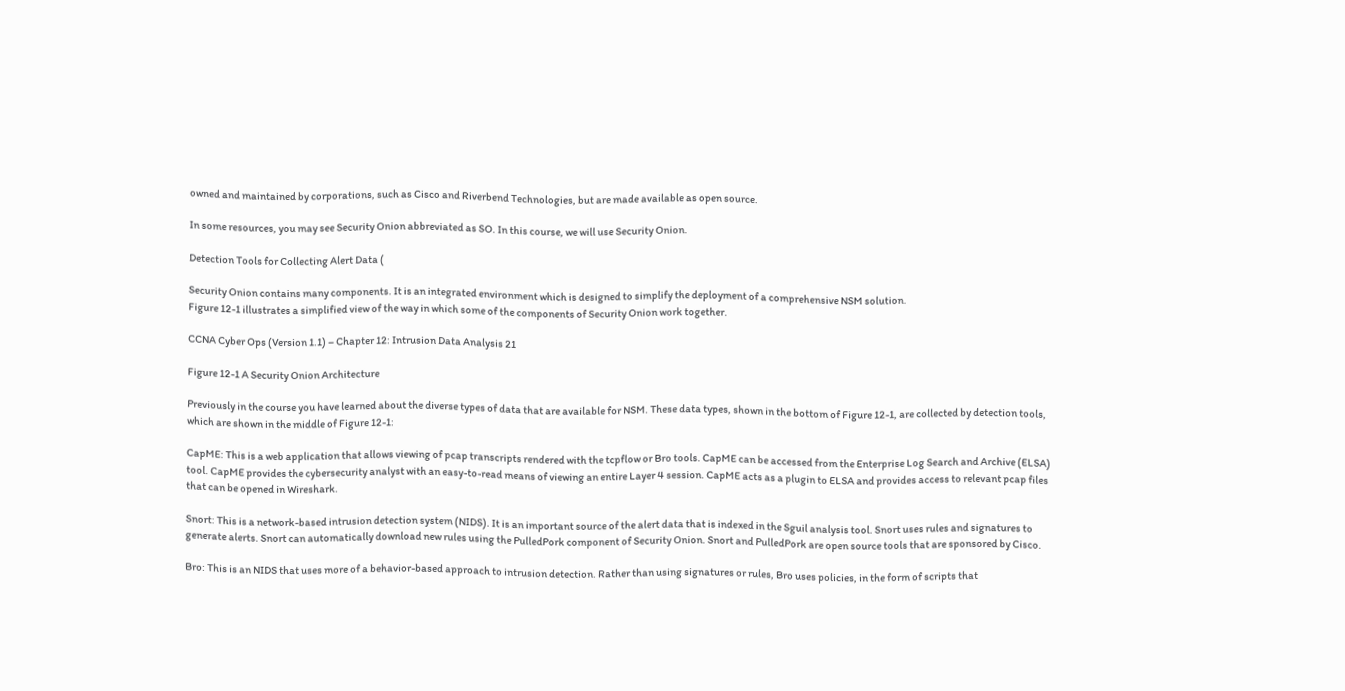owned and maintained by corporations, such as Cisco and Riverbend Technologies, but are made available as open source.

In some resources, you may see Security Onion abbreviated as SO. In this course, we will use Security Onion.

Detection Tools for Collecting Alert Data (

Security Onion contains many components. It is an integrated environment which is designed to simplify the deployment of a comprehensive NSM solution.
Figure 12-1 illustrates a simplified view of the way in which some of the components of Security Onion work together.

CCNA Cyber Ops (Version 1.1) – Chapter 12: Intrusion Data Analysis 21

Figure 12-1 A Security Onion Architecture

Previously in the course you have learned about the diverse types of data that are available for NSM. These data types, shown in the bottom of Figure 12-1, are collected by detection tools, which are shown in the middle of Figure 12-1:

CapME: This is a web application that allows viewing of pcap transcripts rendered with the tcpflow or Bro tools. CapME can be accessed from the Enterprise Log Search and Archive (ELSA) tool. CapME provides the cybersecurity analyst with an easy-to-read means of viewing an entire Layer 4 session. CapME acts as a plugin to ELSA and provides access to relevant pcap files that can be opened in Wireshark.

Snort: This is a network-based intrusion detection system (NIDS). It is an important source of the alert data that is indexed in the Sguil analysis tool. Snort uses rules and signatures to generate alerts. Snort can automatically download new rules using the PulledPork component of Security Onion. Snort and PulledPork are open source tools that are sponsored by Cisco.

Bro: This is an NIDS that uses more of a behavior-based approach to intrusion detection. Rather than using signatures or rules, Bro uses policies, in the form of scripts that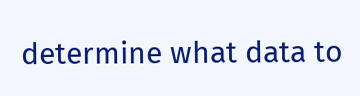determine what data to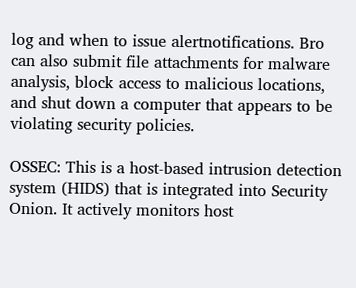log and when to issue alertnotifications. Bro can also submit file attachments for malware analysis, block access to malicious locations, and shut down a computer that appears to be violating security policies.

OSSEC: This is a host-based intrusion detection system (HIDS) that is integrated into Security Onion. It actively monitors host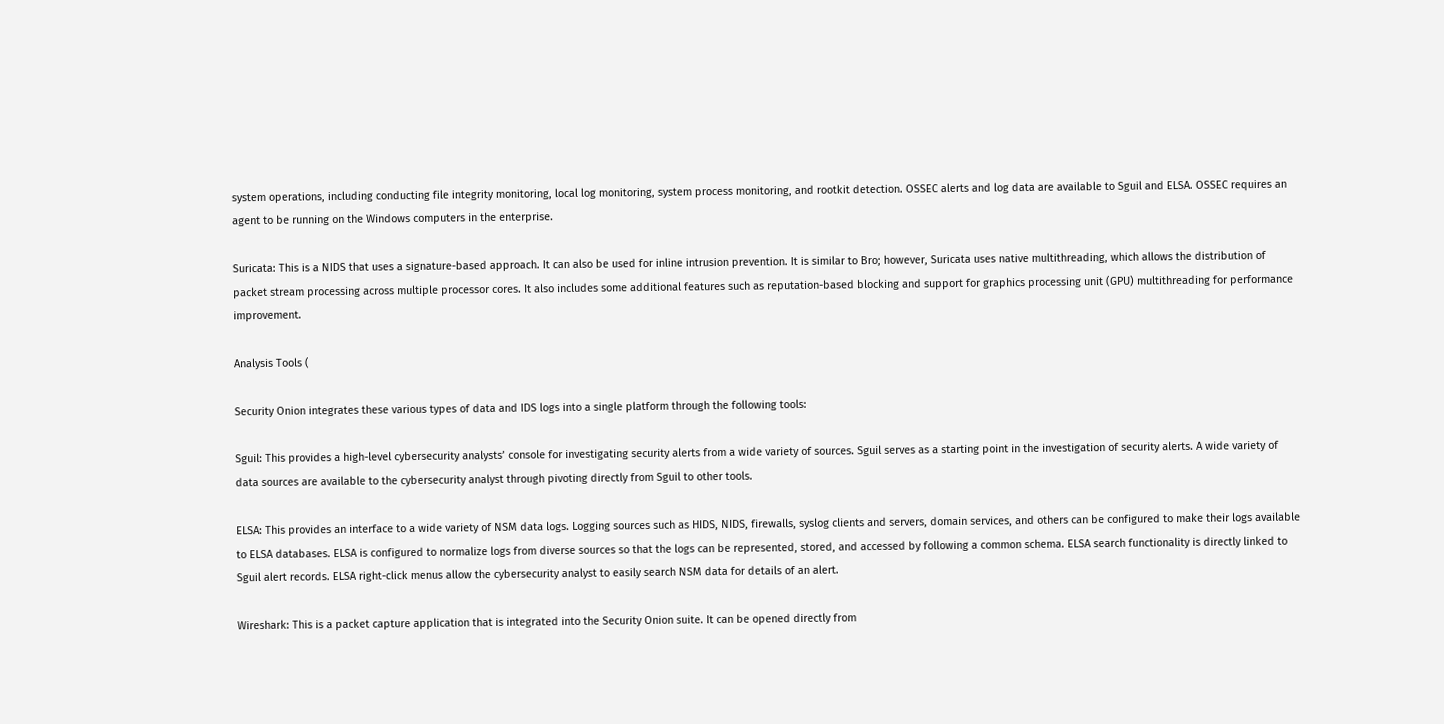system operations, including conducting file integrity monitoring, local log monitoring, system process monitoring, and rootkit detection. OSSEC alerts and log data are available to Sguil and ELSA. OSSEC requires an agent to be running on the Windows computers in the enterprise.

Suricata: This is a NIDS that uses a signature-based approach. It can also be used for inline intrusion prevention. It is similar to Bro; however, Suricata uses native multithreading, which allows the distribution of packet stream processing across multiple processor cores. It also includes some additional features such as reputation-based blocking and support for graphics processing unit (GPU) multithreading for performance improvement.

Analysis Tools (

Security Onion integrates these various types of data and IDS logs into a single platform through the following tools:

Sguil: This provides a high-level cybersecurity analysts’ console for investigating security alerts from a wide variety of sources. Sguil serves as a starting point in the investigation of security alerts. A wide variety of data sources are available to the cybersecurity analyst through pivoting directly from Sguil to other tools.

ELSA: This provides an interface to a wide variety of NSM data logs. Logging sources such as HIDS, NIDS, firewalls, syslog clients and servers, domain services, and others can be configured to make their logs available to ELSA databases. ELSA is configured to normalize logs from diverse sources so that the logs can be represented, stored, and accessed by following a common schema. ELSA search functionality is directly linked to Sguil alert records. ELSA right-click menus allow the cybersecurity analyst to easily search NSM data for details of an alert.

Wireshark: This is a packet capture application that is integrated into the Security Onion suite. It can be opened directly from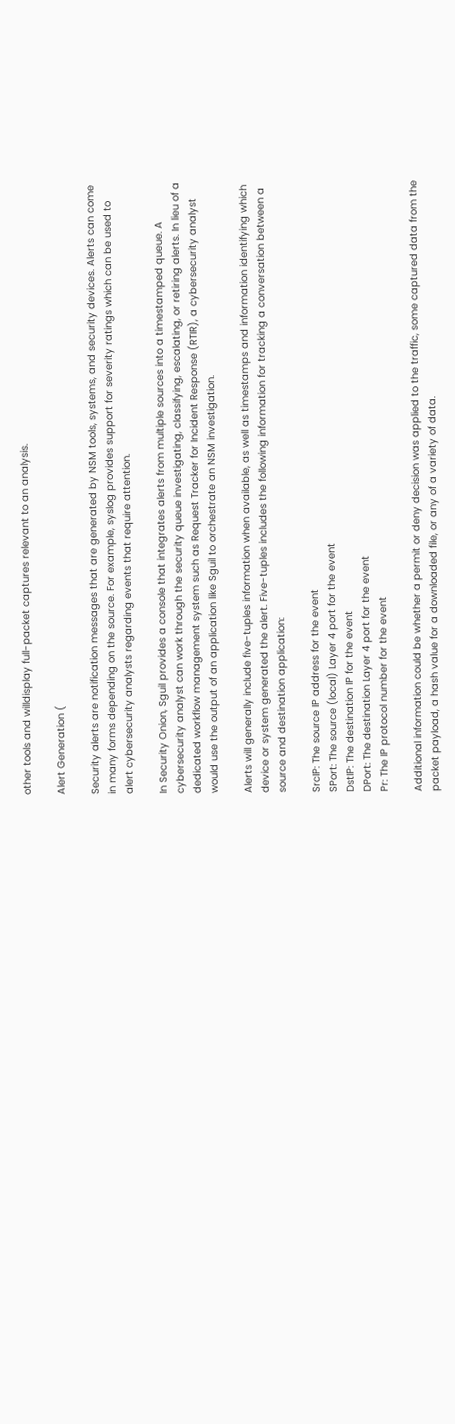other tools and willdisplay full-packet captures relevant to an analysis.

Alert Generation (

Security alerts are notification messages that are generated by NSM tools, systems, and security devices. Alerts can come in many forms depending on the source. For example, syslog provides support for severity ratings which can be used to alert cybersecurity analysts regarding events that require attention.

In Security Onion, Sguil provides a console that integrates alerts from multiple sources into a timestamped queue. A cybersecurity analyst can work through the security queue investigating, classifying, escalating, or retiring alerts. In lieu of a dedicated workflow management system such as Request Tracker for Incident Response (RTIR), a cybersecurity analyst would use the output of an application like Sguil to orchestrate an NSM investigation.

Alerts will generally include five-tuples information when available, as well as timestamps and information identifying which device or system generated the alert. Five-tuples includes the following information for tracking a conversation between a source and destination application:

SrcIP: The source IP address for the event
SPort: The source (local) Layer 4 port for the event
DstIP: The destination IP for the event
DPort: The destination Layer 4 port for the event
Pr: The IP protocol number for the event

Additional information could be whether a permit or deny decision was applied to the traffic, some captured data from the packet payload, a hash value for a downloaded file, or any of a variety of data.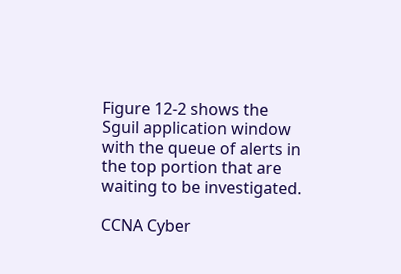Figure 12-2 shows the Sguil application window with the queue of alerts in the top portion that are waiting to be investigated.

CCNA Cyber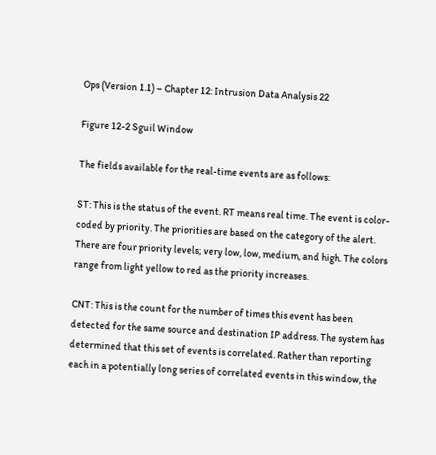Ops (Version 1.1) – Chapter 12: Intrusion Data Analysis 22

Figure 12-2 Sguil Window

The fields available for the real-time events are as follows:

ST: This is the status of the event. RT means real time. The event is color-coded by priority. The priorities are based on the category of the alert. There are four priority levels; very low, low, medium, and high. The colors range from light yellow to red as the priority increases.

CNT: This is the count for the number of times this event has been detected for the same source and destination IP address. The system has determined that this set of events is correlated. Rather than reporting each in a potentially long series of correlated events in this window, the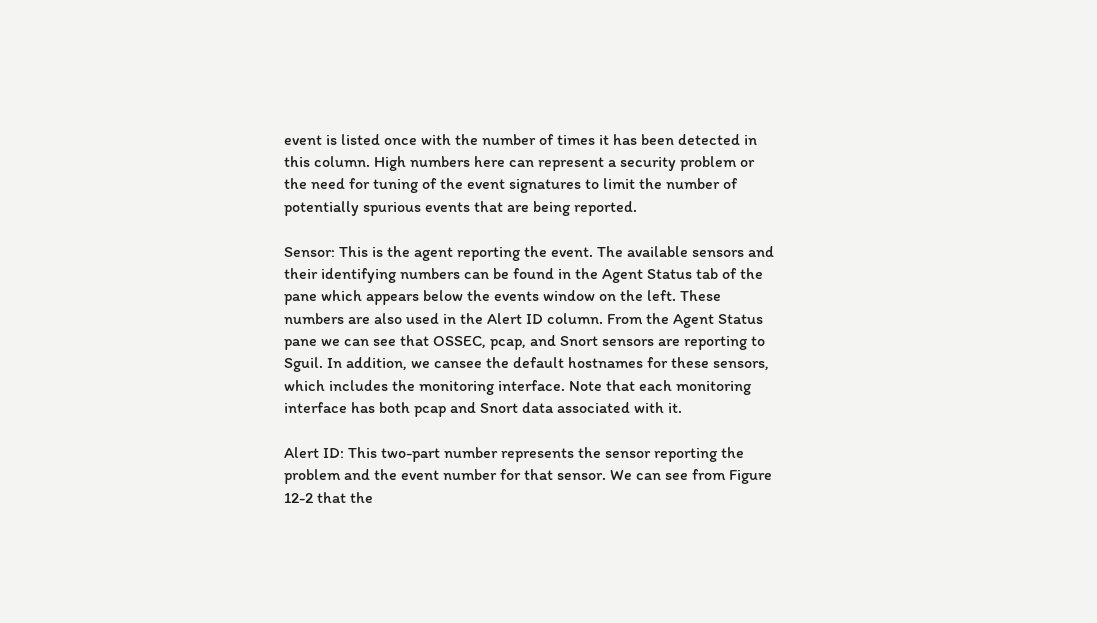event is listed once with the number of times it has been detected in this column. High numbers here can represent a security problem or the need for tuning of the event signatures to limit the number of potentially spurious events that are being reported.

Sensor: This is the agent reporting the event. The available sensors and their identifying numbers can be found in the Agent Status tab of the pane which appears below the events window on the left. These numbers are also used in the Alert ID column. From the Agent Status pane we can see that OSSEC, pcap, and Snort sensors are reporting to Sguil. In addition, we cansee the default hostnames for these sensors, which includes the monitoring interface. Note that each monitoring interface has both pcap and Snort data associated with it.

Alert ID: This two-part number represents the sensor reporting the problem and the event number for that sensor. We can see from Figure 12-2 that the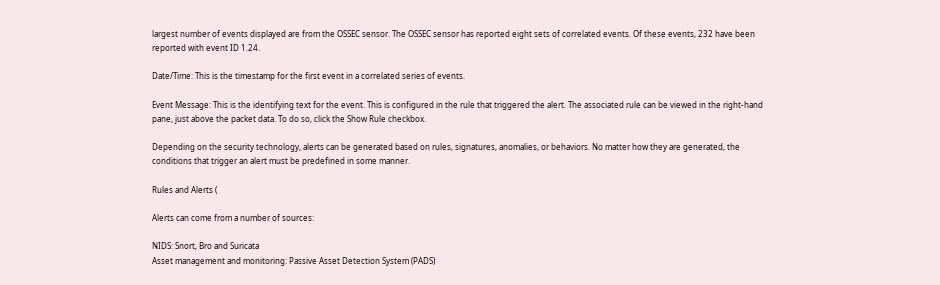largest number of events displayed are from the OSSEC sensor. The OSSEC sensor has reported eight sets of correlated events. Of these events, 232 have been reported with event ID 1.24.

Date/Time: This is the timestamp for the first event in a correlated series of events.

Event Message: This is the identifying text for the event. This is configured in the rule that triggered the alert. The associated rule can be viewed in the right-hand pane, just above the packet data. To do so, click the Show Rule checkbox.

Depending on the security technology, alerts can be generated based on rules, signatures, anomalies, or behaviors. No matter how they are generated, the conditions that trigger an alert must be predefined in some manner.

Rules and Alerts (

Alerts can come from a number of sources:

NIDS: Snort, Bro and Suricata
Asset management and monitoring: Passive Asset Detection System (PADS)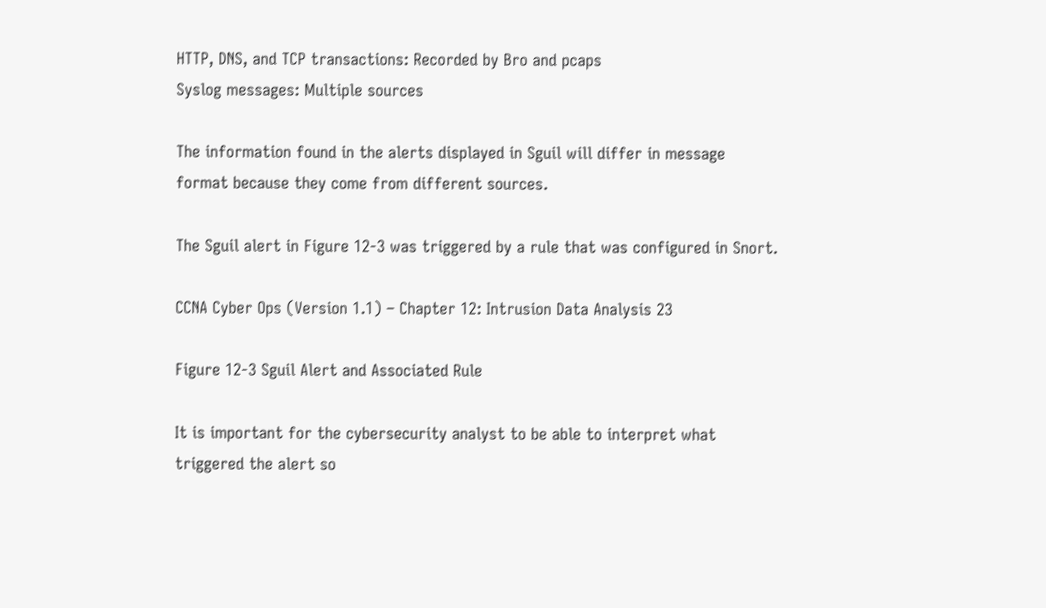HTTP, DNS, and TCP transactions: Recorded by Bro and pcaps
Syslog messages: Multiple sources

The information found in the alerts displayed in Sguil will differ in message format because they come from different sources.

The Sguil alert in Figure 12-3 was triggered by a rule that was configured in Snort.

CCNA Cyber Ops (Version 1.1) – Chapter 12: Intrusion Data Analysis 23

Figure 12-3 Sguil Alert and Associated Rule

It is important for the cybersecurity analyst to be able to interpret what triggered the alert so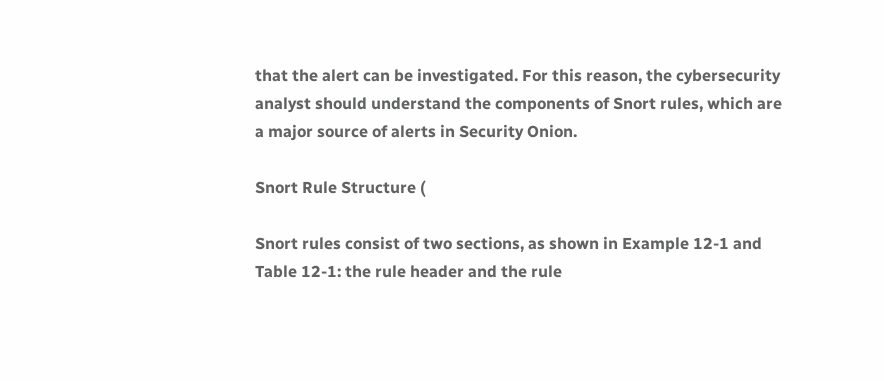that the alert can be investigated. For this reason, the cybersecurity analyst should understand the components of Snort rules, which are a major source of alerts in Security Onion.

Snort Rule Structure (

Snort rules consist of two sections, as shown in Example 12-1 and Table 12-1: the rule header and the rule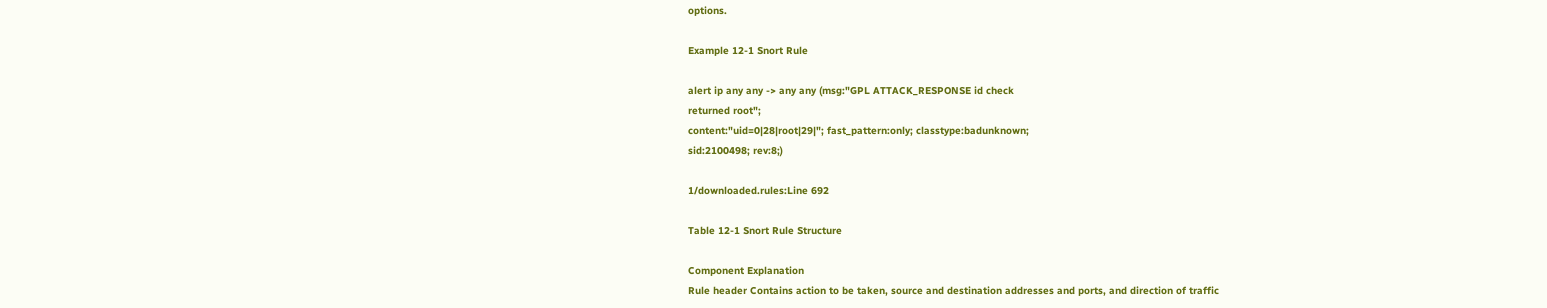options.

Example 12-1 Snort Rule

alert ip any any -> any any (msg:"GPL ATTACK_RESPONSE id check
returned root";
content:"uid=0|28|root|29|"; fast_pattern:only; classtype:badunknown;
sid:2100498; rev:8;)

1/downloaded.rules:Line 692

Table 12-1 Snort Rule Structure

Component Explanation
Rule header Contains action to be taken, source and destination addresses and ports, and direction of traffic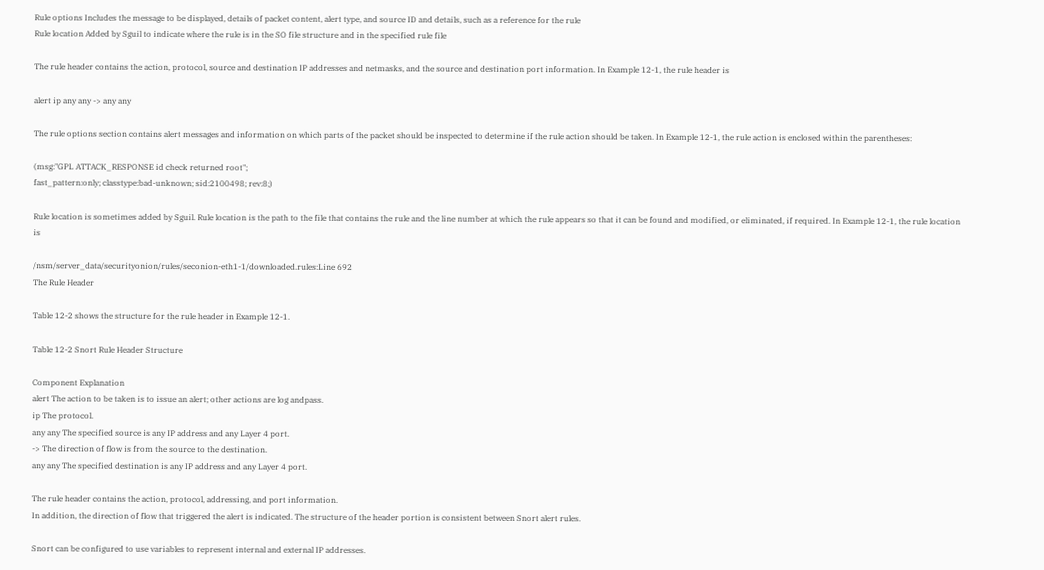Rule options Includes the message to be displayed, details of packet content, alert type, and source ID and details, such as a reference for the rule
Rule location Added by Sguil to indicate where the rule is in the SO file structure and in the specified rule file

The rule header contains the action, protocol, source and destination IP addresses and netmasks, and the source and destination port information. In Example 12-1, the rule header is

alert ip any any -> any any

The rule options section contains alert messages and information on which parts of the packet should be inspected to determine if the rule action should be taken. In Example 12-1, the rule action is enclosed within the parentheses:

(msg:"GPL ATTACK_RESPONSE id check returned root";
fast_pattern:only; classtype:bad-unknown; sid:2100498; rev:8;)

Rule location is sometimes added by Sguil. Rule location is the path to the file that contains the rule and the line number at which the rule appears so that it can be found and modified, or eliminated, if required. In Example 12-1, the rule location is

/nsm/server_data/securityonion/rules/seconion-eth1-1/downloaded.rules:Line 692
The Rule Header

Table 12-2 shows the structure for the rule header in Example 12-1.

Table 12-2 Snort Rule Header Structure

Component Explanation
alert The action to be taken is to issue an alert; other actions are log andpass.
ip The protocol.
any any The specified source is any IP address and any Layer 4 port.
-> The direction of flow is from the source to the destination.
any any The specified destination is any IP address and any Layer 4 port.

The rule header contains the action, protocol, addressing, and port information.
In addition, the direction of flow that triggered the alert is indicated. The structure of the header portion is consistent between Snort alert rules.

Snort can be configured to use variables to represent internal and external IP addresses.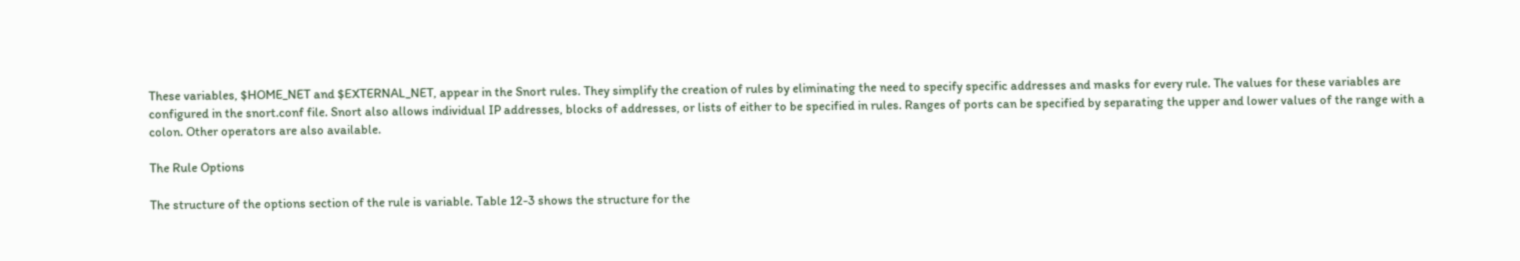These variables, $HOME_NET and $EXTERNAL_NET, appear in the Snort rules. They simplify the creation of rules by eliminating the need to specify specific addresses and masks for every rule. The values for these variables are configured in the snort.conf file. Snort also allows individual IP addresses, blocks of addresses, or lists of either to be specified in rules. Ranges of ports can be specified by separating the upper and lower values of the range with a colon. Other operators are also available.

The Rule Options

The structure of the options section of the rule is variable. Table 12-3 shows the structure for the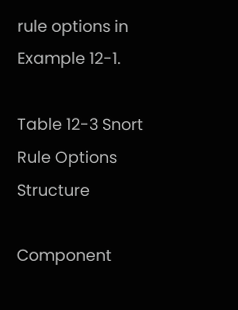rule options in Example 12-1.

Table 12-3 Snort Rule Options Structure

Component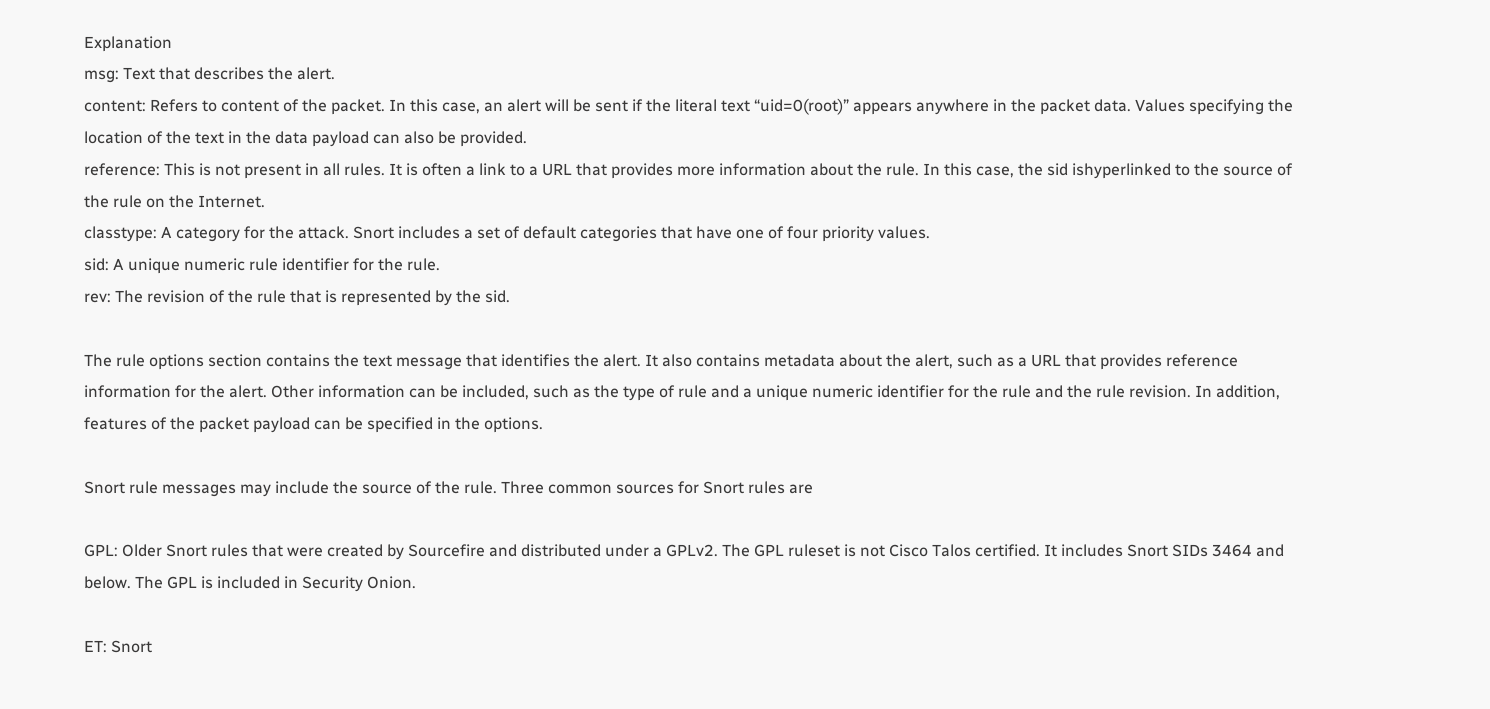Explanation
msg: Text that describes the alert.
content: Refers to content of the packet. In this case, an alert will be sent if the literal text “uid=0(root)” appears anywhere in the packet data. Values specifying the location of the text in the data payload can also be provided.
reference: This is not present in all rules. It is often a link to a URL that provides more information about the rule. In this case, the sid ishyperlinked to the source of the rule on the Internet.
classtype: A category for the attack. Snort includes a set of default categories that have one of four priority values.
sid: A unique numeric rule identifier for the rule.
rev: The revision of the rule that is represented by the sid.

The rule options section contains the text message that identifies the alert. It also contains metadata about the alert, such as a URL that provides reference information for the alert. Other information can be included, such as the type of rule and a unique numeric identifier for the rule and the rule revision. In addition, features of the packet payload can be specified in the options.

Snort rule messages may include the source of the rule. Three common sources for Snort rules are

GPL: Older Snort rules that were created by Sourcefire and distributed under a GPLv2. The GPL ruleset is not Cisco Talos certified. It includes Snort SIDs 3464 and below. The GPL is included in Security Onion.

ET: Snort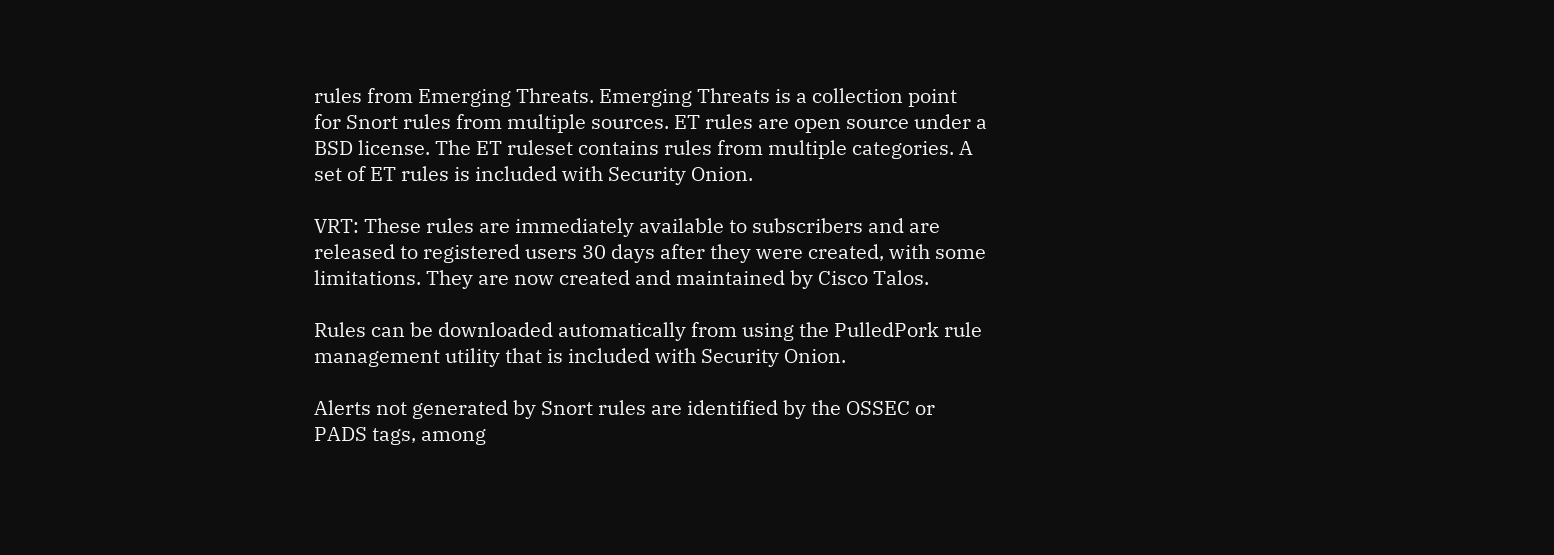rules from Emerging Threats. Emerging Threats is a collection point for Snort rules from multiple sources. ET rules are open source under a BSD license. The ET ruleset contains rules from multiple categories. A set of ET rules is included with Security Onion.

VRT: These rules are immediately available to subscribers and are released to registered users 30 days after they were created, with some limitations. They are now created and maintained by Cisco Talos.

Rules can be downloaded automatically from using the PulledPork rule management utility that is included with Security Onion.

Alerts not generated by Snort rules are identified by the OSSEC or PADS tags, among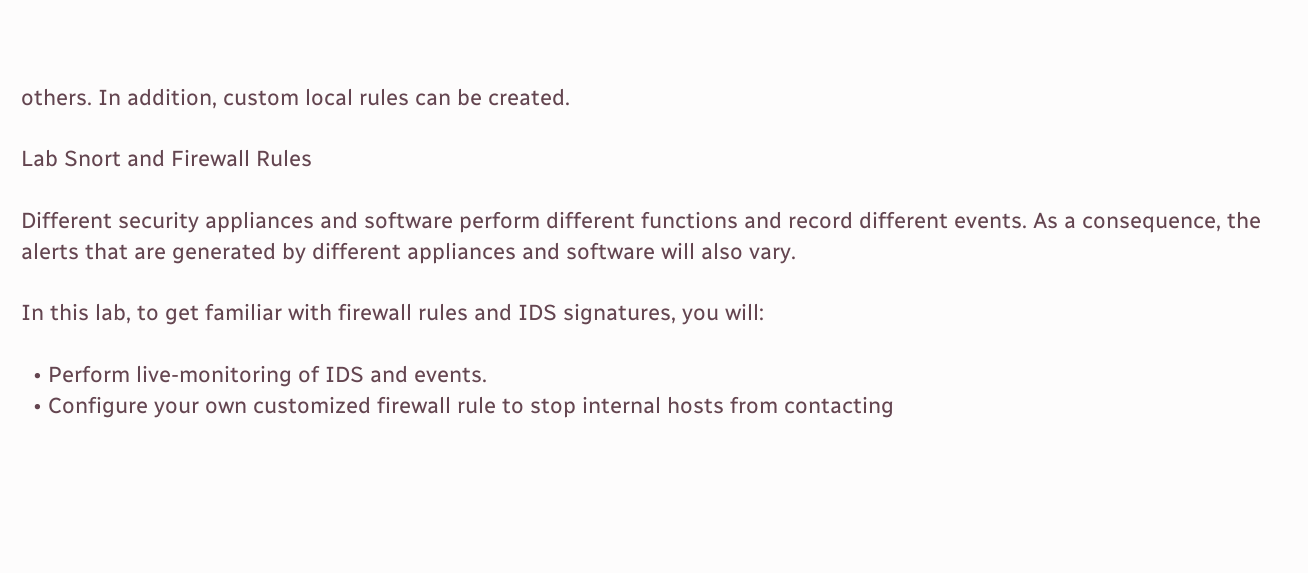others. In addition, custom local rules can be created.

Lab Snort and Firewall Rules

Different security appliances and software perform different functions and record different events. As a consequence, the alerts that are generated by different appliances and software will also vary.

In this lab, to get familiar with firewall rules and IDS signatures, you will:

  • Perform live-monitoring of IDS and events.
  • Configure your own customized firewall rule to stop internal hosts from contacting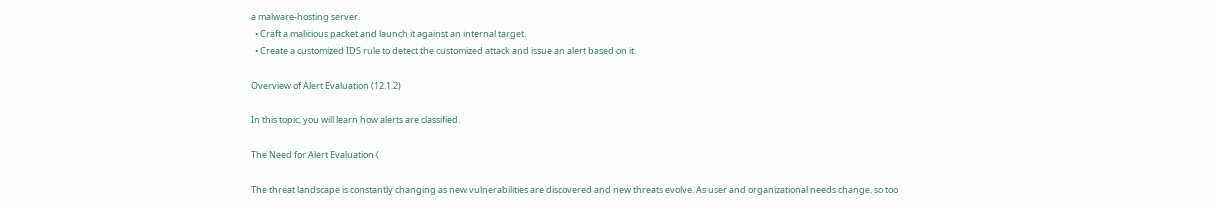a malware-hosting server.
  • Craft a malicious packet and launch it against an internal target.
  • Create a customized IDS rule to detect the customized attack and issue an alert based on it.

Overview of Alert Evaluation (12.1.2)

In this topic, you will learn how alerts are classified.

The Need for Alert Evaluation (

The threat landscape is constantly changing as new vulnerabilities are discovered and new threats evolve. As user and organizational needs change, so too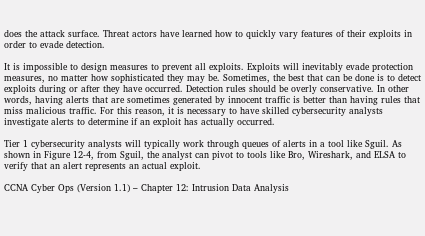does the attack surface. Threat actors have learned how to quickly vary features of their exploits in order to evade detection.

It is impossible to design measures to prevent all exploits. Exploits will inevitably evade protection measures, no matter how sophisticated they may be. Sometimes, the best that can be done is to detect exploits during or after they have occurred. Detection rules should be overly conservative. In other words, having alerts that are sometimes generated by innocent traffic is better than having rules that miss malicious traffic. For this reason, it is necessary to have skilled cybersecurity analysts investigate alerts to determine if an exploit has actually occurred.

Tier 1 cybersecurity analysts will typically work through queues of alerts in a tool like Sguil. As shown in Figure 12-4, from Sguil, the analyst can pivot to tools like Bro, Wireshark, and ELSA to verify that an alert represents an actual exploit.

CCNA Cyber Ops (Version 1.1) – Chapter 12: Intrusion Data Analysis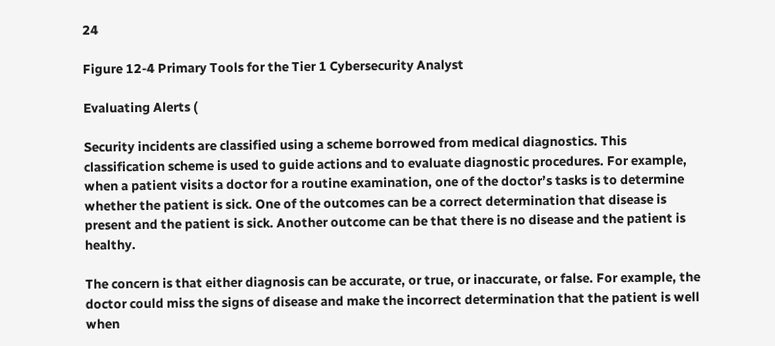24

Figure 12-4 Primary Tools for the Tier 1 Cybersecurity Analyst

Evaluating Alerts (

Security incidents are classified using a scheme borrowed from medical diagnostics. This classification scheme is used to guide actions and to evaluate diagnostic procedures. For example, when a patient visits a doctor for a routine examination, one of the doctor’s tasks is to determine whether the patient is sick. One of the outcomes can be a correct determination that disease is present and the patient is sick. Another outcome can be that there is no disease and the patient is healthy.

The concern is that either diagnosis can be accurate, or true, or inaccurate, or false. For example, the doctor could miss the signs of disease and make the incorrect determination that the patient is well when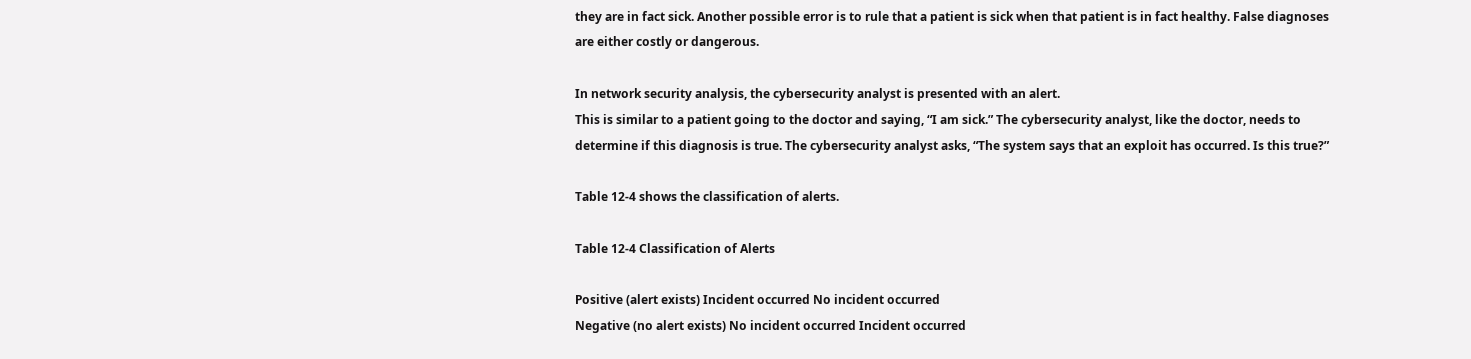they are in fact sick. Another possible error is to rule that a patient is sick when that patient is in fact healthy. False diagnoses are either costly or dangerous.

In network security analysis, the cybersecurity analyst is presented with an alert.
This is similar to a patient going to the doctor and saying, “I am sick.” The cybersecurity analyst, like the doctor, needs to determine if this diagnosis is true. The cybersecurity analyst asks, “The system says that an exploit has occurred. Is this true?”

Table 12-4 shows the classification of alerts.

Table 12-4 Classification of Alerts

Positive (alert exists) Incident occurred No incident occurred
Negative (no alert exists) No incident occurred Incident occurred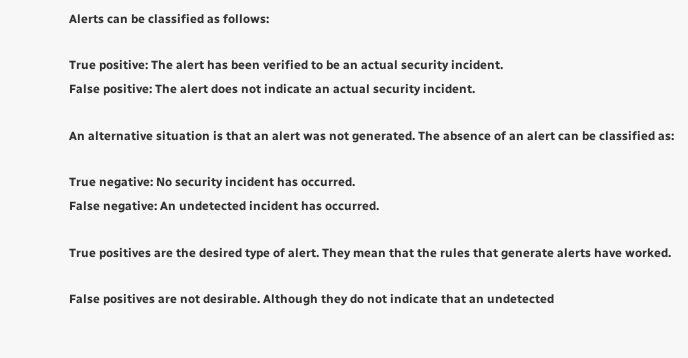Alerts can be classified as follows:

True positive: The alert has been verified to be an actual security incident.
False positive: The alert does not indicate an actual security incident.

An alternative situation is that an alert was not generated. The absence of an alert can be classified as:

True negative: No security incident has occurred.
False negative: An undetected incident has occurred.

True positives are the desired type of alert. They mean that the rules that generate alerts have worked.

False positives are not desirable. Although they do not indicate that an undetected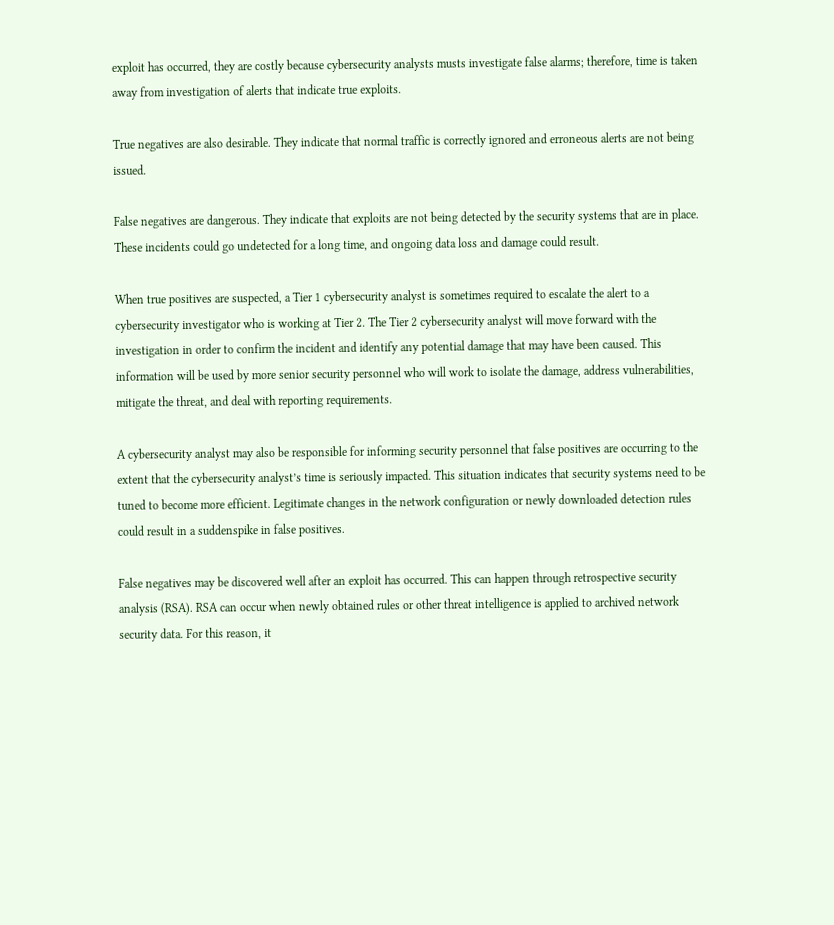exploit has occurred, they are costly because cybersecurity analysts musts investigate false alarms; therefore, time is taken away from investigation of alerts that indicate true exploits.

True negatives are also desirable. They indicate that normal traffic is correctly ignored and erroneous alerts are not being issued.

False negatives are dangerous. They indicate that exploits are not being detected by the security systems that are in place. These incidents could go undetected for a long time, and ongoing data loss and damage could result.

When true positives are suspected, a Tier 1 cybersecurity analyst is sometimes required to escalate the alert to a cybersecurity investigator who is working at Tier 2. The Tier 2 cybersecurity analyst will move forward with the investigation in order to confirm the incident and identify any potential damage that may have been caused. This information will be used by more senior security personnel who will work to isolate the damage, address vulnerabilities, mitigate the threat, and deal with reporting requirements.

A cybersecurity analyst may also be responsible for informing security personnel that false positives are occurring to the extent that the cybersecurity analyst’s time is seriously impacted. This situation indicates that security systems need to be tuned to become more efficient. Legitimate changes in the network configuration or newly downloaded detection rules could result in a suddenspike in false positives.

False negatives may be discovered well after an exploit has occurred. This can happen through retrospective security analysis (RSA). RSA can occur when newly obtained rules or other threat intelligence is applied to archived network security data. For this reason, it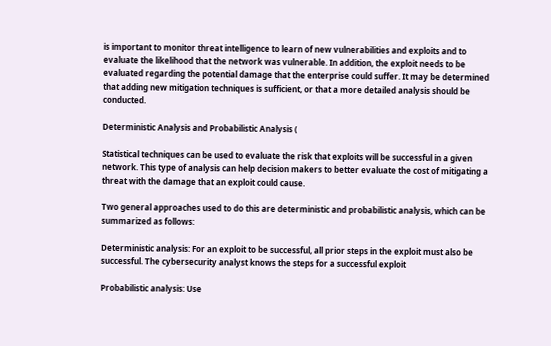is important to monitor threat intelligence to learn of new vulnerabilities and exploits and to evaluate the likelihood that the network was vulnerable. In addition, the exploit needs to be evaluated regarding the potential damage that the enterprise could suffer. It may be determined that adding new mitigation techniques is sufficient, or that a more detailed analysis should be conducted.

Deterministic Analysis and Probabilistic Analysis (

Statistical techniques can be used to evaluate the risk that exploits will be successful in a given network. This type of analysis can help decision makers to better evaluate the cost of mitigating a threat with the damage that an exploit could cause.

Two general approaches used to do this are deterministic and probabilistic analysis, which can be summarized as follows:

Deterministic analysis: For an exploit to be successful, all prior steps in the exploit must also be successful. The cybersecurity analyst knows the steps for a successful exploit

Probabilistic analysis: Use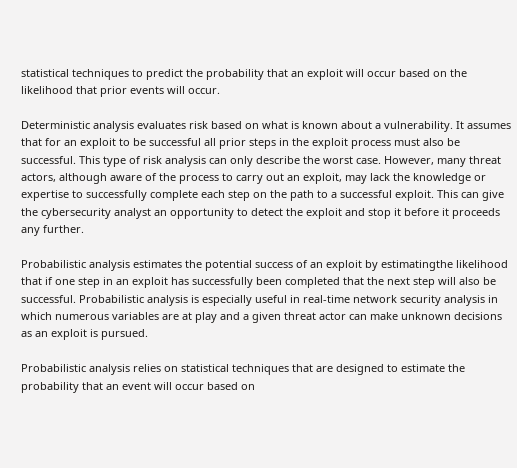statistical techniques to predict the probability that an exploit will occur based on the likelihood that prior events will occur.

Deterministic analysis evaluates risk based on what is known about a vulnerability. It assumes that for an exploit to be successful all prior steps in the exploit process must also be successful. This type of risk analysis can only describe the worst case. However, many threat actors, although aware of the process to carry out an exploit, may lack the knowledge or expertise to successfully complete each step on the path to a successful exploit. This can give the cybersecurity analyst an opportunity to detect the exploit and stop it before it proceeds any further.

Probabilistic analysis estimates the potential success of an exploit by estimatingthe likelihood that if one step in an exploit has successfully been completed that the next step will also be successful. Probabilistic analysis is especially useful in real-time network security analysis in which numerous variables are at play and a given threat actor can make unknown decisions as an exploit is pursued.

Probabilistic analysis relies on statistical techniques that are designed to estimate the probability that an event will occur based on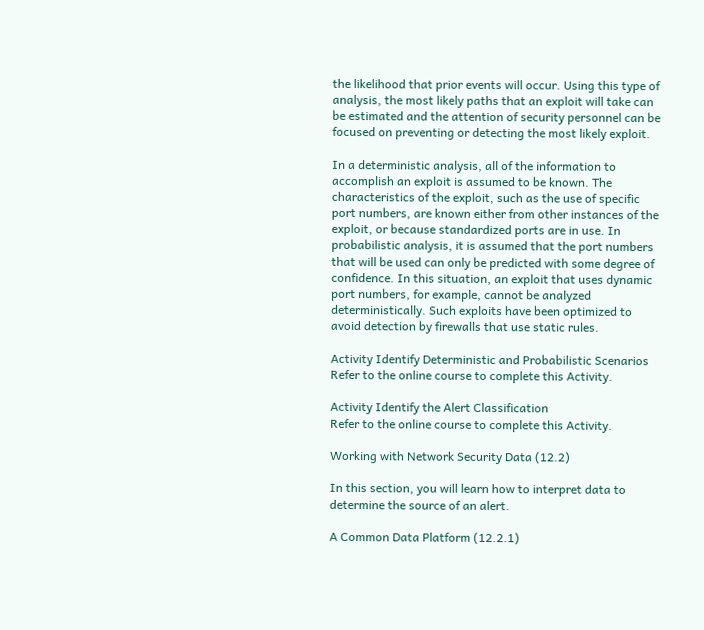the likelihood that prior events will occur. Using this type of analysis, the most likely paths that an exploit will take can be estimated and the attention of security personnel can be focused on preventing or detecting the most likely exploit.

In a deterministic analysis, all of the information to accomplish an exploit is assumed to be known. The characteristics of the exploit, such as the use of specific port numbers, are known either from other instances of the exploit, or because standardized ports are in use. In probabilistic analysis, it is assumed that the port numbers that will be used can only be predicted with some degree of confidence. In this situation, an exploit that uses dynamic port numbers, for example, cannot be analyzed deterministically. Such exploits have been optimized to avoid detection by firewalls that use static rules.

Activity Identify Deterministic and Probabilistic Scenarios
Refer to the online course to complete this Activity.

Activity Identify the Alert Classification
Refer to the online course to complete this Activity.

Working with Network Security Data (12.2)

In this section, you will learn how to interpret data to determine the source of an alert.

A Common Data Platform (12.2.1)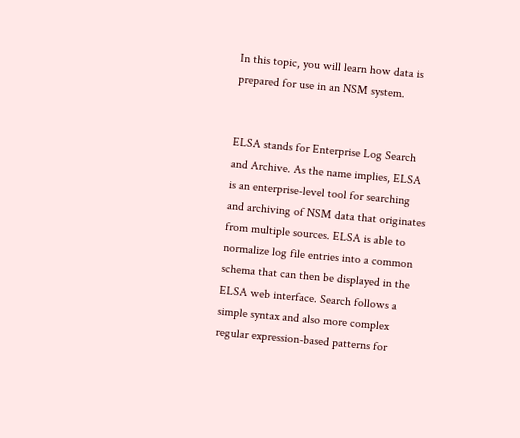In this topic, you will learn how data is prepared for use in an NSM system.


ELSA stands for Enterprise Log Search and Archive. As the name implies, ELSA is an enterprise-level tool for searching and archiving of NSM data that originates from multiple sources. ELSA is able to normalize log file entries into a common schema that can then be displayed in the ELSA web interface. Search follows a simple syntax and also more complex regular expression-based patterns for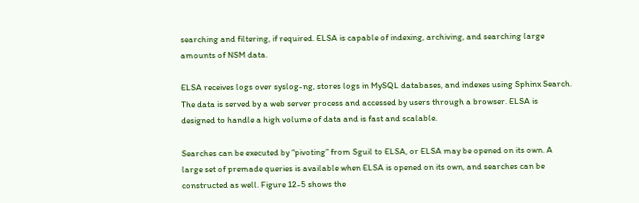searching and filtering, if required. ELSA is capable of indexing, archiving, and searching large amounts of NSM data.

ELSA receives logs over syslog-ng, stores logs in MySQL databases, and indexes using Sphinx Search. The data is served by a web server process and accessed by users through a browser. ELSA is designed to handle a high volume of data and is fast and scalable.

Searches can be executed by “pivoting” from Sguil to ELSA, or ELSA may be opened on its own. A large set of premade queries is available when ELSA is opened on its own, and searches can be constructed as well. Figure 12-5 shows the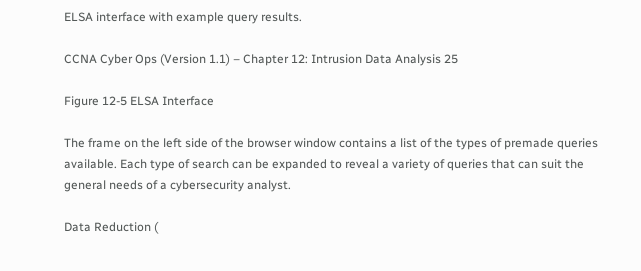ELSA interface with example query results.

CCNA Cyber Ops (Version 1.1) – Chapter 12: Intrusion Data Analysis 25

Figure 12-5 ELSA Interface

The frame on the left side of the browser window contains a list of the types of premade queries available. Each type of search can be expanded to reveal a variety of queries that can suit the general needs of a cybersecurity analyst.

Data Reduction (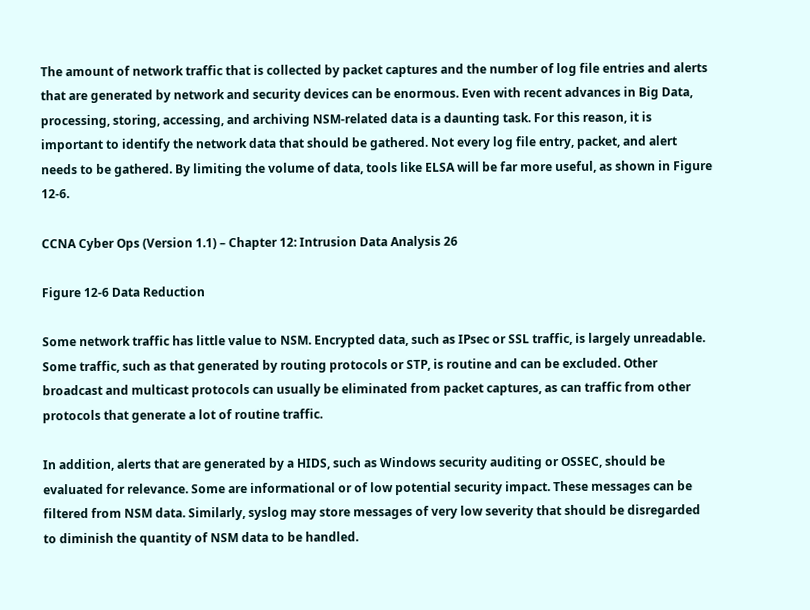The amount of network traffic that is collected by packet captures and the number of log file entries and alerts that are generated by network and security devices can be enormous. Even with recent advances in Big Data, processing, storing, accessing, and archiving NSM-related data is a daunting task. For this reason, it is important to identify the network data that should be gathered. Not every log file entry, packet, and alert needs to be gathered. By limiting the volume of data, tools like ELSA will be far more useful, as shown in Figure 12-6.

CCNA Cyber Ops (Version 1.1) – Chapter 12: Intrusion Data Analysis 26

Figure 12-6 Data Reduction

Some network traffic has little value to NSM. Encrypted data, such as IPsec or SSL traffic, is largely unreadable. Some traffic, such as that generated by routing protocols or STP, is routine and can be excluded. Other broadcast and multicast protocols can usually be eliminated from packet captures, as can traffic from other protocols that generate a lot of routine traffic.

In addition, alerts that are generated by a HIDS, such as Windows security auditing or OSSEC, should be evaluated for relevance. Some are informational or of low potential security impact. These messages can be filtered from NSM data. Similarly, syslog may store messages of very low severity that should be disregarded to diminish the quantity of NSM data to be handled.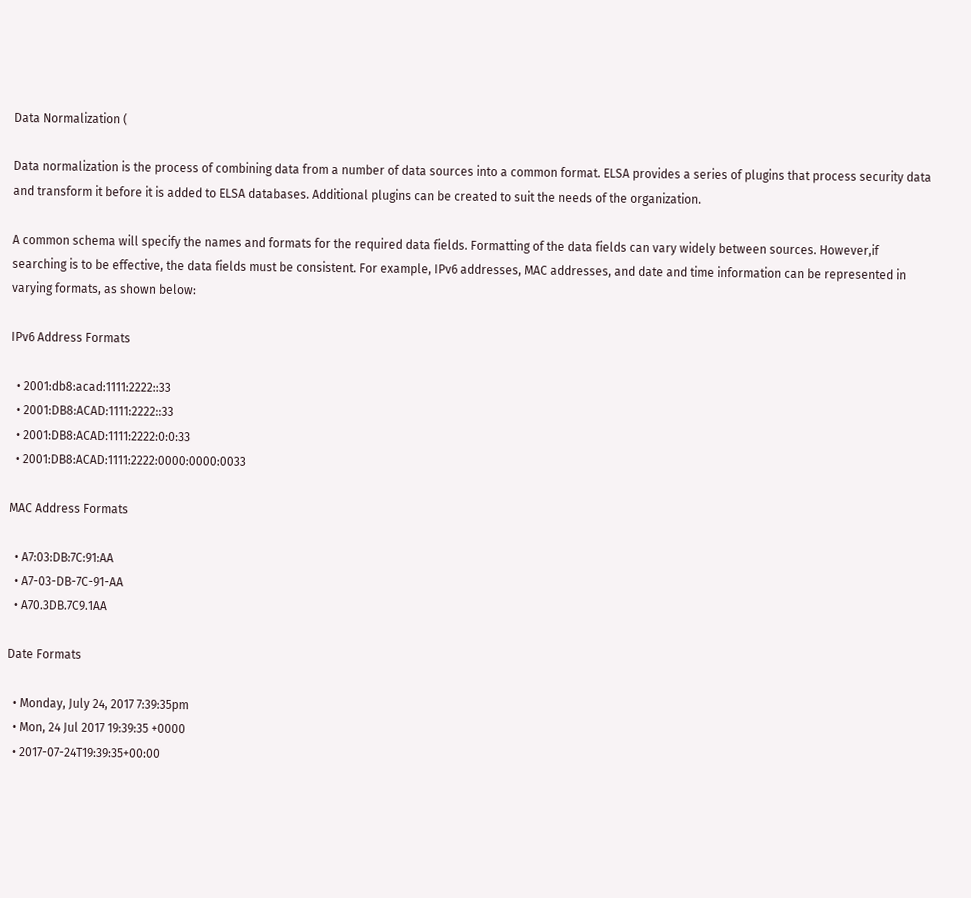Data Normalization (

Data normalization is the process of combining data from a number of data sources into a common format. ELSA provides a series of plugins that process security data and transform it before it is added to ELSA databases. Additional plugins can be created to suit the needs of the organization.

A common schema will specify the names and formats for the required data fields. Formatting of the data fields can vary widely between sources. However,if searching is to be effective, the data fields must be consistent. For example, IPv6 addresses, MAC addresses, and date and time information can be represented in varying formats, as shown below:

IPv6 Address Formats

  • 2001:db8:acad:1111:2222::33
  • 2001:DB8:ACAD:1111:2222::33
  • 2001:DB8:ACAD:1111:2222:0:0:33
  • 2001:DB8:ACAD:1111:2222:0000:0000:0033

MAC Address Formats

  • A7:03:DB:7C:91:AA
  • A7-03-DB-7C-91-AA
  • A70.3DB.7C9.1AA

Date Formats

  • Monday, July 24, 2017 7:39:35pm
  • Mon, 24 Jul 2017 19:39:35 +0000
  • 2017-07-24T19:39:35+00:00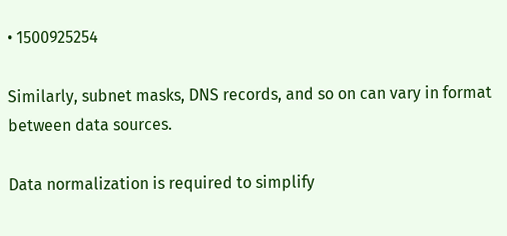• 1500925254

Similarly, subnet masks, DNS records, and so on can vary in format between data sources.

Data normalization is required to simplify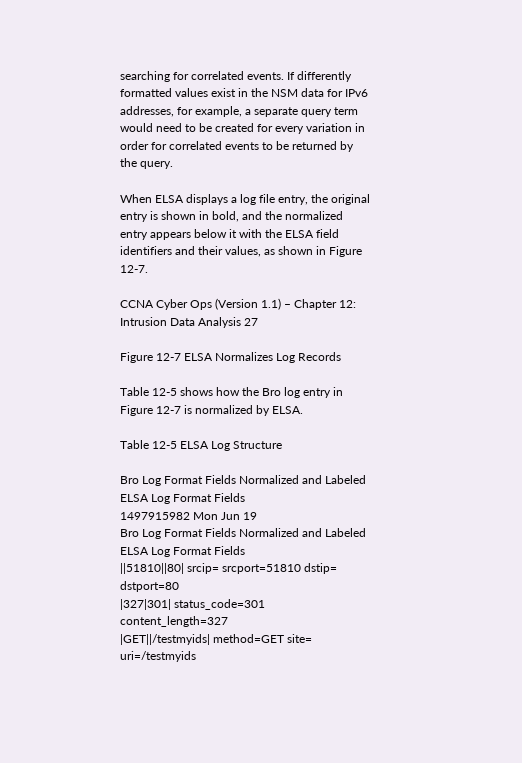searching for correlated events. If differently formatted values exist in the NSM data for IPv6 addresses, for example, a separate query term would need to be created for every variation in order for correlated events to be returned by the query.

When ELSA displays a log file entry, the original entry is shown in bold, and the normalized entry appears below it with the ELSA field identifiers and their values, as shown in Figure 12-7.

CCNA Cyber Ops (Version 1.1) – Chapter 12: Intrusion Data Analysis 27

Figure 12-7 ELSA Normalizes Log Records

Table 12-5 shows how the Bro log entry in Figure 12-7 is normalized by ELSA.

Table 12-5 ELSA Log Structure

Bro Log Format Fields Normalized and Labeled ELSA Log Format Fields
1497915982 Mon Jun 19
Bro Log Format Fields Normalized and Labeled ELSA Log Format Fields
||51810||80| srcip= srcport=51810 dstip= dstport=80
|327|301| status_code=301 content_length=327
|GET||/testmyids| method=GET site= uri=/testmyids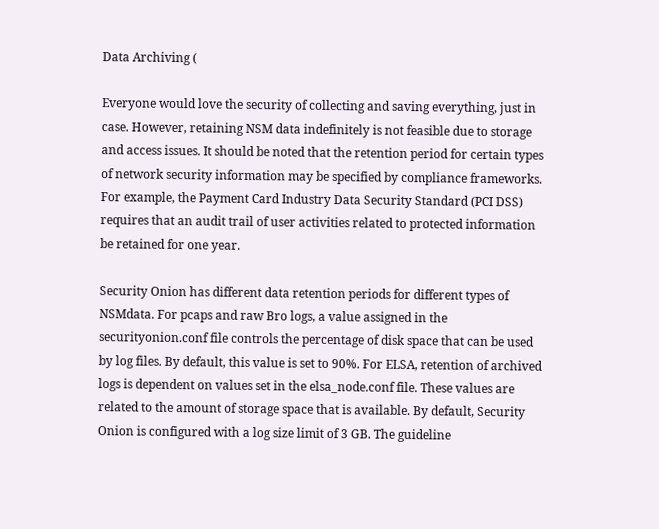Data Archiving (

Everyone would love the security of collecting and saving everything, just in case. However, retaining NSM data indefinitely is not feasible due to storage and access issues. It should be noted that the retention period for certain types of network security information may be specified by compliance frameworks. For example, the Payment Card Industry Data Security Standard (PCI DSS) requires that an audit trail of user activities related to protected information be retained for one year.

Security Onion has different data retention periods for different types of NSMdata. For pcaps and raw Bro logs, a value assigned in the securityonion.conf file controls the percentage of disk space that can be used by log files. By default, this value is set to 90%. For ELSA, retention of archived logs is dependent on values set in the elsa_node.conf file. These values are related to the amount of storage space that is available. By default, Security Onion is configured with a log size limit of 3 GB. The guideline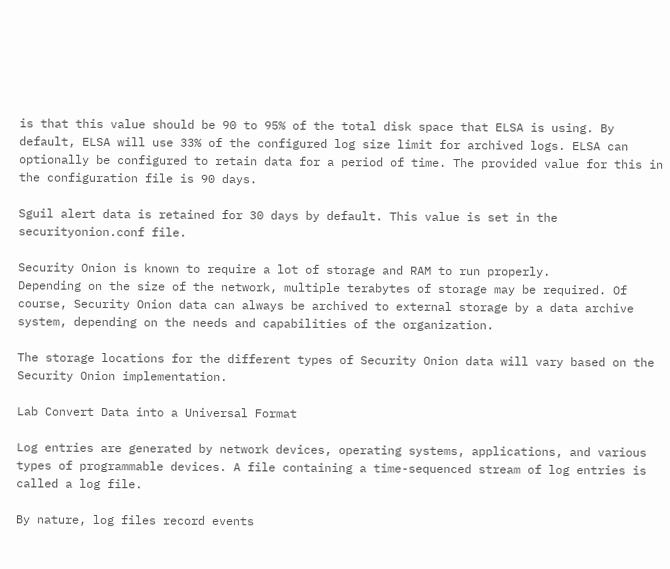is that this value should be 90 to 95% of the total disk space that ELSA is using. By default, ELSA will use 33% of the configured log size limit for archived logs. ELSA can optionally be configured to retain data for a period of time. The provided value for this in the configuration file is 90 days.

Sguil alert data is retained for 30 days by default. This value is set in the securityonion.conf file.

Security Onion is known to require a lot of storage and RAM to run properly.
Depending on the size of the network, multiple terabytes of storage may be required. Of course, Security Onion data can always be archived to external storage by a data archive system, depending on the needs and capabilities of the organization.

The storage locations for the different types of Security Onion data will vary based on the Security Onion implementation.

Lab Convert Data into a Universal Format

Log entries are generated by network devices, operating systems, applications, and various types of programmable devices. A file containing a time-sequenced stream of log entries is called a log file.

By nature, log files record events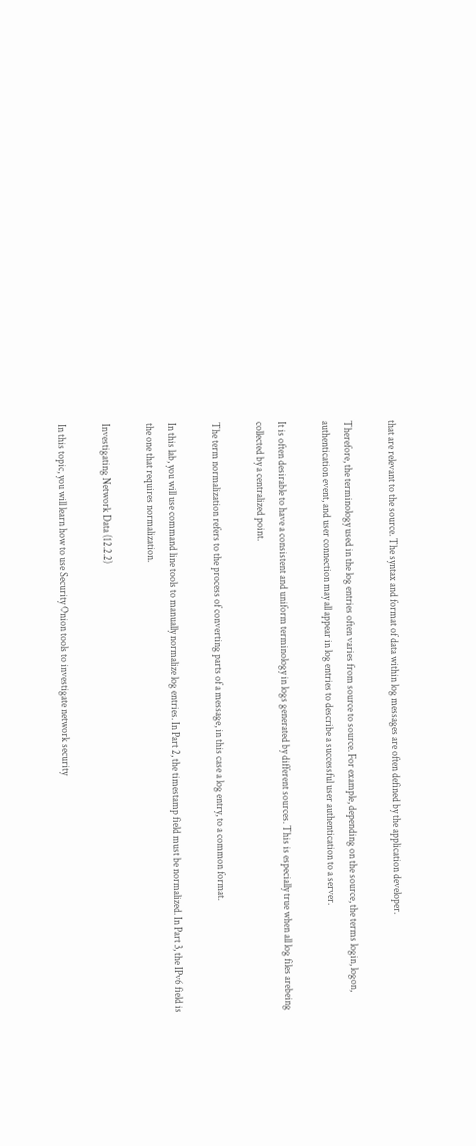that are relevant to the source. The syntax and format of data within log messages are often defined by the application developer.

Therefore, the terminology used in the log entries often varies from source to source. For example, depending on the source, the terms login, logon, authentication event, and user connection may all appear in log entries to describe a successful user authentication to a server.

It is often desirable to have a consistent and uniform terminology in logs generated by different sources. This is especially true when all log files arebeing collected by a centralized point.

The term normalization refers to the process of converting parts of a message, in this case a log entry, to a common format.

In this lab, you will use command line tools to manually normalize log entries. In Part 2, the timestamp field must be normalized. In Part 3, the IPv6 field is the one that requires normalization.

Investigating Network Data (12.2.2)

In this topic, you will learn how to use Security Onion tools to investigate network security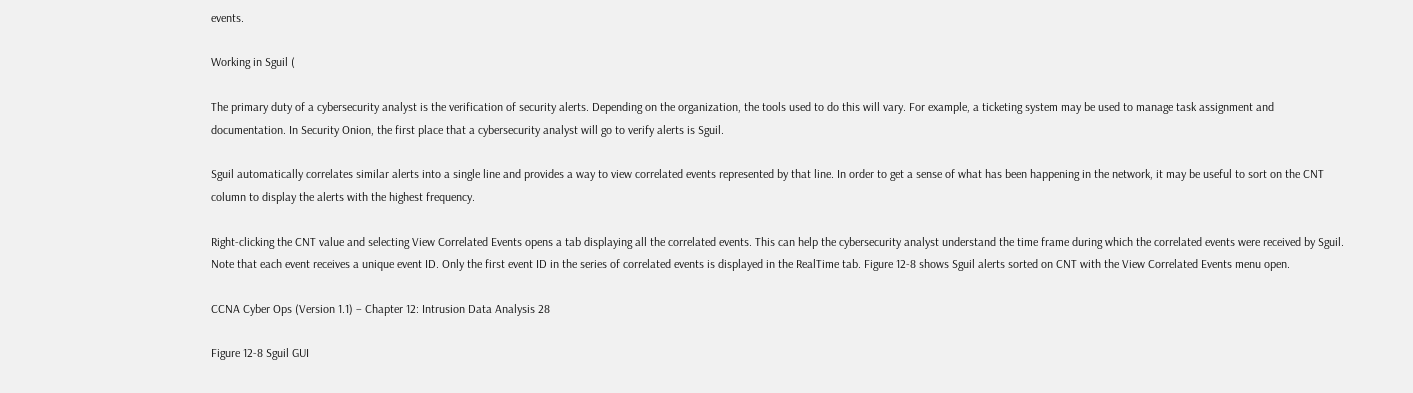events.

Working in Sguil (

The primary duty of a cybersecurity analyst is the verification of security alerts. Depending on the organization, the tools used to do this will vary. For example, a ticketing system may be used to manage task assignment and documentation. In Security Onion, the first place that a cybersecurity analyst will go to verify alerts is Sguil.

Sguil automatically correlates similar alerts into a single line and provides a way to view correlated events represented by that line. In order to get a sense of what has been happening in the network, it may be useful to sort on the CNT column to display the alerts with the highest frequency.

Right-clicking the CNT value and selecting View Correlated Events opens a tab displaying all the correlated events. This can help the cybersecurity analyst understand the time frame during which the correlated events were received by Sguil. Note that each event receives a unique event ID. Only the first event ID in the series of correlated events is displayed in the RealTime tab. Figure 12-8 shows Sguil alerts sorted on CNT with the View Correlated Events menu open.

CCNA Cyber Ops (Version 1.1) – Chapter 12: Intrusion Data Analysis 28

Figure 12-8 Sguil GUI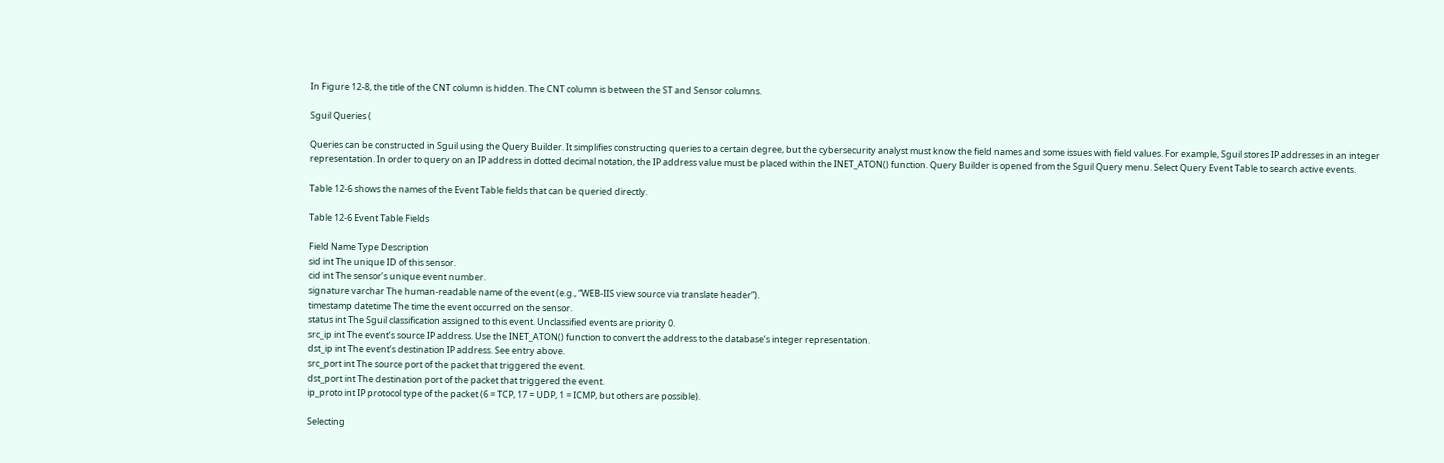In Figure 12-8, the title of the CNT column is hidden. The CNT column is between the ST and Sensor columns.

Sguil Queries (

Queries can be constructed in Sguil using the Query Builder. It simplifies constructing queries to a certain degree, but the cybersecurity analyst must know the field names and some issues with field values. For example, Sguil stores IP addresses in an integer representation. In order to query on an IP address in dotted decimal notation, the IP address value must be placed within the INET_ATON() function. Query Builder is opened from the Sguil Query menu. Select Query Event Table to search active events.

Table 12-6 shows the names of the Event Table fields that can be queried directly.

Table 12-6 Event Table Fields

Field Name Type Description
sid int The unique ID of this sensor.
cid int The sensor’s unique event number.
signature varchar The human-readable name of the event (e.g., “WEB-IIS view source via translate header”).
timestamp datetime The time the event occurred on the sensor.
status int The Sguil classification assigned to this event. Unclassified events are priority 0.
src_ip int The event’s source IP address. Use the INET_ATON() function to convert the address to the database’s integer representation.
dst_ip int The event’s destination IP address. See entry above.
src_port int The source port of the packet that triggered the event.
dst_port int The destination port of the packet that triggered the event.
ip_proto int IP protocol type of the packet (6 = TCP, 17 = UDP, 1 = ICMP, but others are possible).

Selecting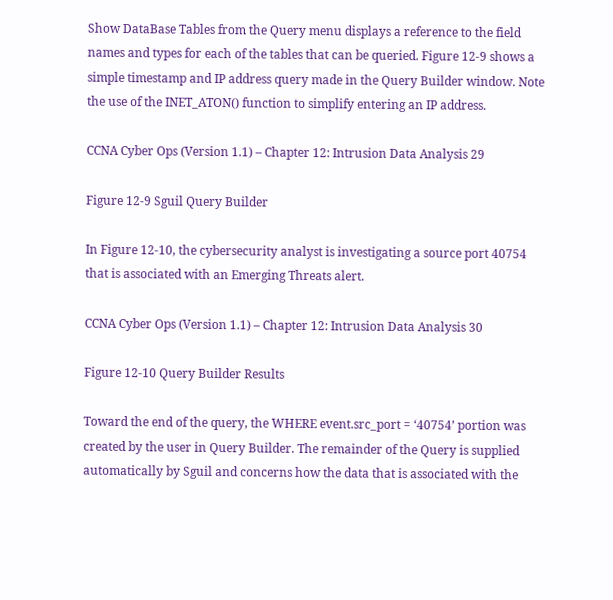Show DataBase Tables from the Query menu displays a reference to the field names and types for each of the tables that can be queried. Figure 12-9 shows a simple timestamp and IP address query made in the Query Builder window. Note the use of the INET_ATON() function to simplify entering an IP address.

CCNA Cyber Ops (Version 1.1) – Chapter 12: Intrusion Data Analysis 29

Figure 12-9 Sguil Query Builder

In Figure 12-10, the cybersecurity analyst is investigating a source port 40754 that is associated with an Emerging Threats alert.

CCNA Cyber Ops (Version 1.1) – Chapter 12: Intrusion Data Analysis 30

Figure 12-10 Query Builder Results

Toward the end of the query, the WHERE event.src_port = ‘40754’ portion was created by the user in Query Builder. The remainder of the Query is supplied automatically by Sguil and concerns how the data that is associated with the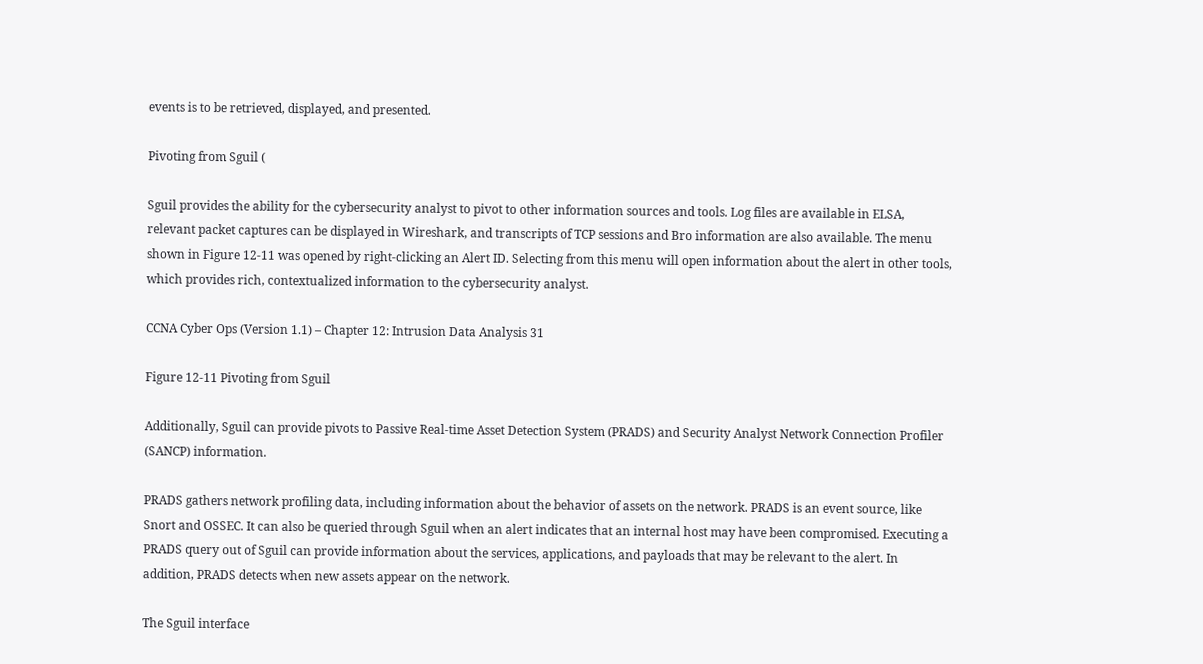events is to be retrieved, displayed, and presented.

Pivoting from Sguil (

Sguil provides the ability for the cybersecurity analyst to pivot to other information sources and tools. Log files are available in ELSA, relevant packet captures can be displayed in Wireshark, and transcripts of TCP sessions and Bro information are also available. The menu shown in Figure 12-11 was opened by right-clicking an Alert ID. Selecting from this menu will open information about the alert in other tools, which provides rich, contextualized information to the cybersecurity analyst.

CCNA Cyber Ops (Version 1.1) – Chapter 12: Intrusion Data Analysis 31

Figure 12-11 Pivoting from Sguil

Additionally, Sguil can provide pivots to Passive Real-time Asset Detection System (PRADS) and Security Analyst Network Connection Profiler (SANCP) information.

PRADS gathers network profiling data, including information about the behavior of assets on the network. PRADS is an event source, like Snort and OSSEC. It can also be queried through Sguil when an alert indicates that an internal host may have been compromised. Executing a PRADS query out of Sguil can provide information about the services, applications, and payloads that may be relevant to the alert. In addition, PRADS detects when new assets appear on the network.

The Sguil interface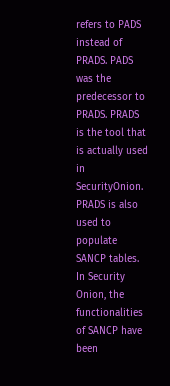refers to PADS instead of PRADS. PADS was the predecessor to PRADS. PRADS is the tool that is actually used in SecurityOnion. PRADS is also used to populate SANCP tables. In Security Onion, the functionalities of SANCP have been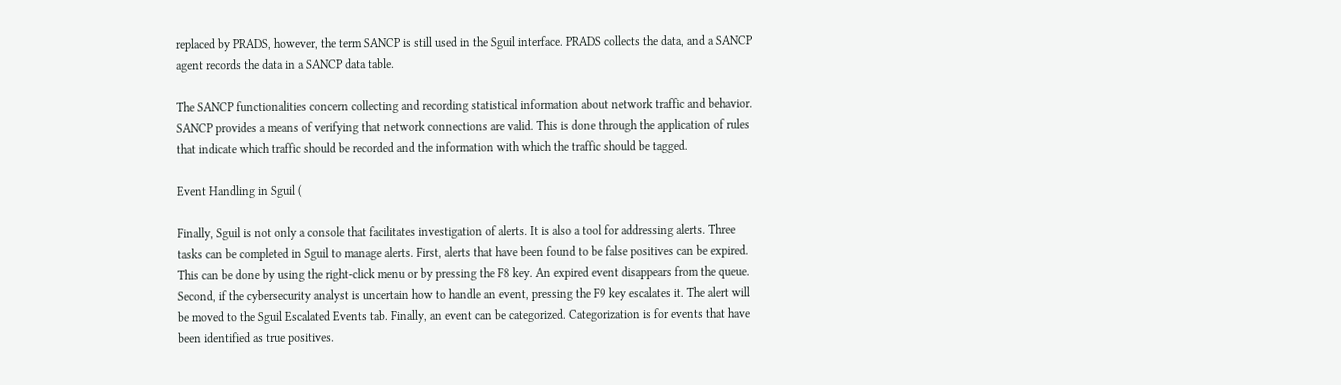replaced by PRADS, however, the term SANCP is still used in the Sguil interface. PRADS collects the data, and a SANCP agent records the data in a SANCP data table.

The SANCP functionalities concern collecting and recording statistical information about network traffic and behavior. SANCP provides a means of verifying that network connections are valid. This is done through the application of rules that indicate which traffic should be recorded and the information with which the traffic should be tagged.

Event Handling in Sguil (

Finally, Sguil is not only a console that facilitates investigation of alerts. It is also a tool for addressing alerts. Three tasks can be completed in Sguil to manage alerts. First, alerts that have been found to be false positives can be expired. This can be done by using the right-click menu or by pressing the F8 key. An expired event disappears from the queue. Second, if the cybersecurity analyst is uncertain how to handle an event, pressing the F9 key escalates it. The alert will be moved to the Sguil Escalated Events tab. Finally, an event can be categorized. Categorization is for events that have been identified as true positives.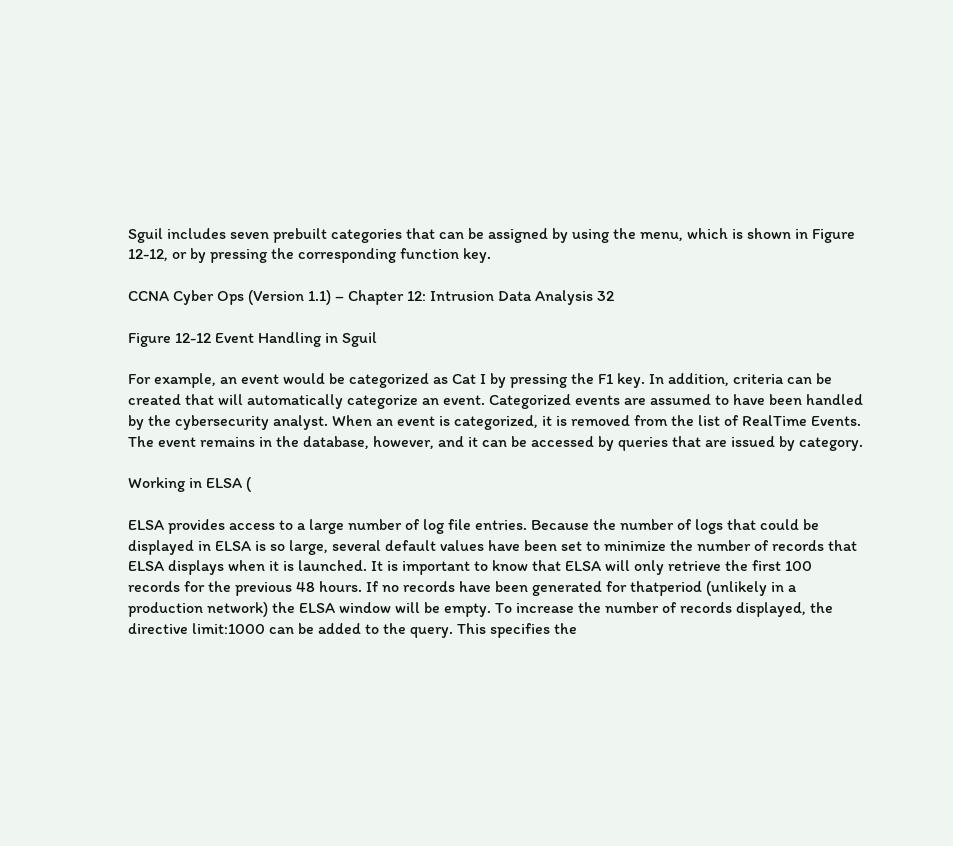Sguil includes seven prebuilt categories that can be assigned by using the menu, which is shown in Figure 12-12, or by pressing the corresponding function key.

CCNA Cyber Ops (Version 1.1) – Chapter 12: Intrusion Data Analysis 32

Figure 12-12 Event Handling in Sguil

For example, an event would be categorized as Cat I by pressing the F1 key. In addition, criteria can be created that will automatically categorize an event. Categorized events are assumed to have been handled by the cybersecurity analyst. When an event is categorized, it is removed from the list of RealTime Events. The event remains in the database, however, and it can be accessed by queries that are issued by category.

Working in ELSA (

ELSA provides access to a large number of log file entries. Because the number of logs that could be displayed in ELSA is so large, several default values have been set to minimize the number of records that ELSA displays when it is launched. It is important to know that ELSA will only retrieve the first 100 records for the previous 48 hours. If no records have been generated for thatperiod (unlikely in a production network) the ELSA window will be empty. To increase the number of records displayed, the directive limit:1000 can be added to the query. This specifies the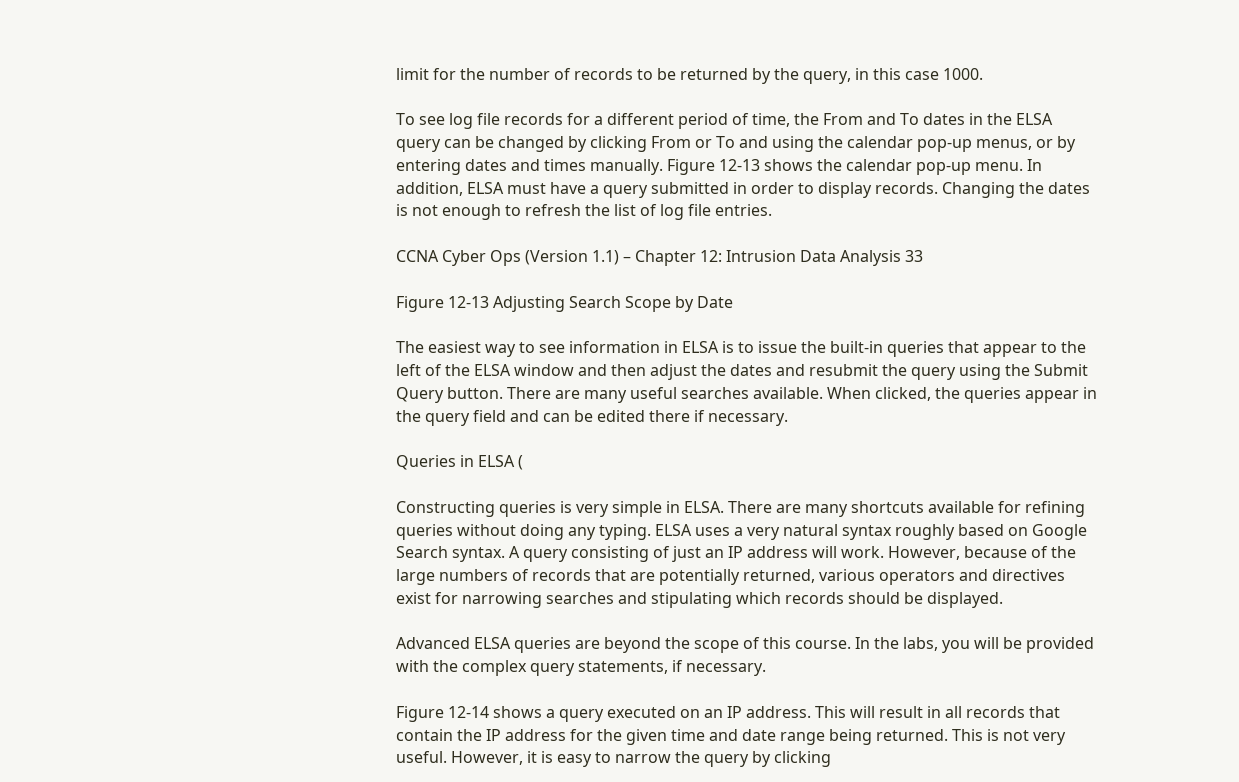limit for the number of records to be returned by the query, in this case 1000.

To see log file records for a different period of time, the From and To dates in the ELSA query can be changed by clicking From or To and using the calendar pop-up menus, or by entering dates and times manually. Figure 12-13 shows the calendar pop-up menu. In addition, ELSA must have a query submitted in order to display records. Changing the dates is not enough to refresh the list of log file entries.

CCNA Cyber Ops (Version 1.1) – Chapter 12: Intrusion Data Analysis 33

Figure 12-13 Adjusting Search Scope by Date

The easiest way to see information in ELSA is to issue the built-in queries that appear to the left of the ELSA window and then adjust the dates and resubmit the query using the Submit Query button. There are many useful searches available. When clicked, the queries appear in the query field and can be edited there if necessary.

Queries in ELSA (

Constructing queries is very simple in ELSA. There are many shortcuts available for refining queries without doing any typing. ELSA uses a very natural syntax roughly based on Google Search syntax. A query consisting of just an IP address will work. However, because of the large numbers of records that are potentially returned, various operators and directives exist for narrowing searches and stipulating which records should be displayed.

Advanced ELSA queries are beyond the scope of this course. In the labs, you will be provided with the complex query statements, if necessary.

Figure 12-14 shows a query executed on an IP address. This will result in all records that contain the IP address for the given time and date range being returned. This is not very useful. However, it is easy to narrow the query by clicking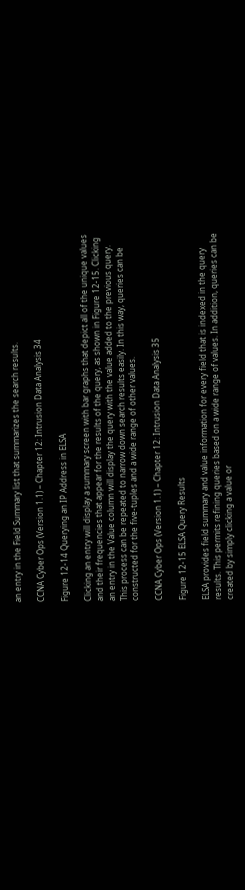an entry in the Field Summary list that summarizes the search results.

CCNA Cyber Ops (Version 1.1) – Chapter 12: Intrusion Data Analysis 34

Figure 12-14 Querying an IP Address in ELSA

Clicking an entry will display a summary screen with bar graphs that depict all of the unique values and their frequencies that appear for the results of the query, as shown in Figure 12-15. Clicking an entry in the Value column will display the query with the value added to the previous query. This process can be repeated to narrow down search results easily. In this way, queries can be constructed for the five-tuples and a wide range of other values.

CCNA Cyber Ops (Version 1.1) – Chapter 12: Intrusion Data Analysis 35

Figure 12-15 ELSA Query Results

ELSA provides field summary and value information for every field that is indexed in the query results. This permits refining queries based on a wide range of values. In addition, queries can be created by simply clicking a value or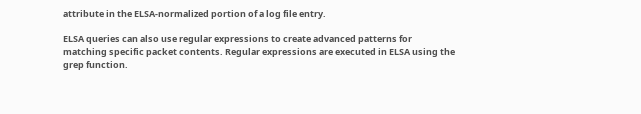attribute in the ELSA-normalized portion of a log file entry.

ELSA queries can also use regular expressions to create advanced patterns for matching specific packet contents. Regular expressions are executed in ELSA using the grep function.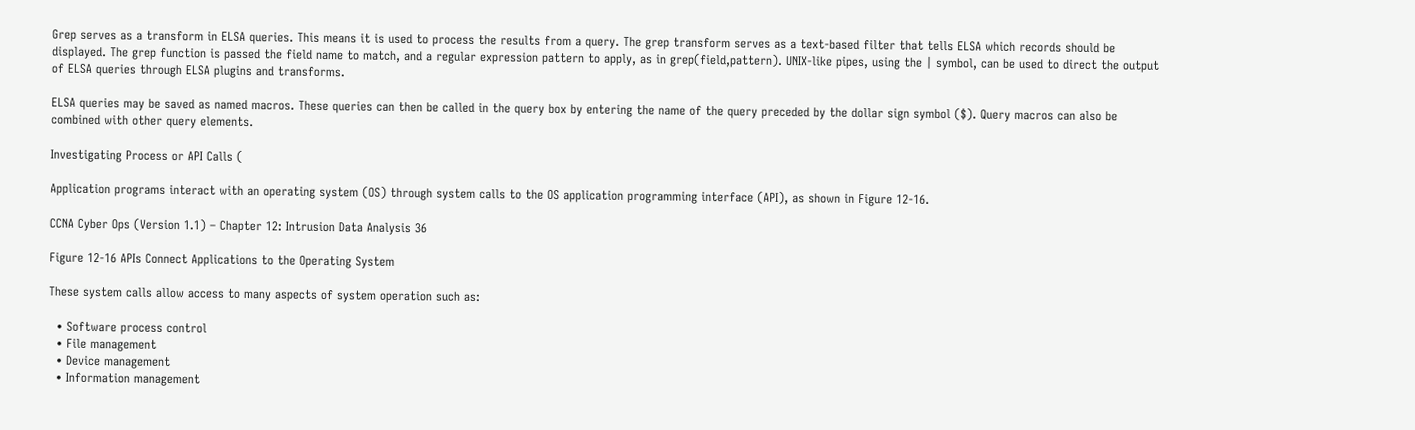Grep serves as a transform in ELSA queries. This means it is used to process the results from a query. The grep transform serves as a text-based filter that tells ELSA which records should be displayed. The grep function is passed the field name to match, and a regular expression pattern to apply, as in grep(field,pattern). UNIX-like pipes, using the | symbol, can be used to direct the output of ELSA queries through ELSA plugins and transforms.

ELSA queries may be saved as named macros. These queries can then be called in the query box by entering the name of the query preceded by the dollar sign symbol ($). Query macros can also be combined with other query elements.

Investigating Process or API Calls (

Application programs interact with an operating system (OS) through system calls to the OS application programming interface (API), as shown in Figure 12-16.

CCNA Cyber Ops (Version 1.1) – Chapter 12: Intrusion Data Analysis 36

Figure 12-16 APIs Connect Applications to the Operating System

These system calls allow access to many aspects of system operation such as:

  • Software process control
  • File management
  • Device management
  • Information management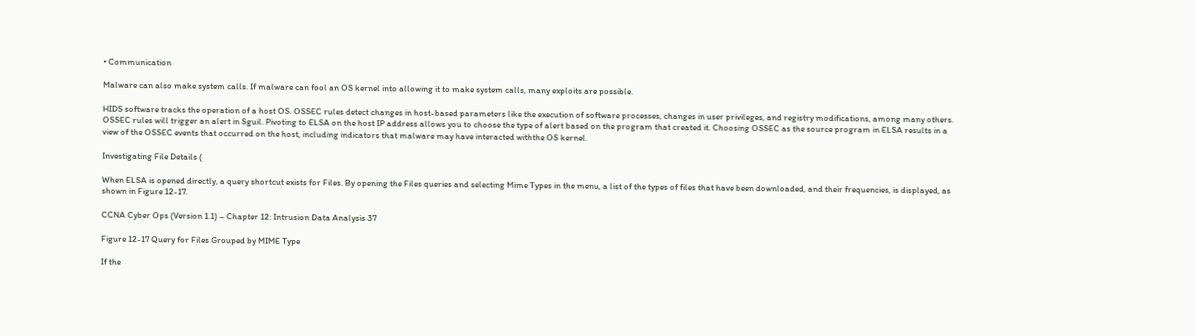• Communication

Malware can also make system calls. If malware can fool an OS kernel into allowing it to make system calls, many exploits are possible.

HIDS software tracks the operation of a host OS. OSSEC rules detect changes in host-based parameters like the execution of software processes, changes in user privileges, and registry modifications, among many others. OSSEC rules will trigger an alert in Sguil. Pivoting to ELSA on the host IP address allows you to choose the type of alert based on the program that created it. Choosing OSSEC as the source program in ELSA results in a view of the OSSEC events that occurred on the host, including indicators that malware may have interacted withthe OS kernel.

Investigating File Details (

When ELSA is opened directly, a query shortcut exists for Files. By opening the Files queries and selecting Mime Types in the menu, a list of the types of files that have been downloaded, and their frequencies, is displayed, as shown in Figure 12-17.

CCNA Cyber Ops (Version 1.1) – Chapter 12: Intrusion Data Analysis 37

Figure 12-17 Query for Files Grouped by MIME Type

If the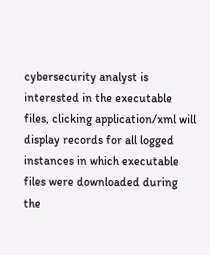cybersecurity analyst is interested in the executable files, clicking application/xml will display records for all logged instances in which executable files were downloaded during the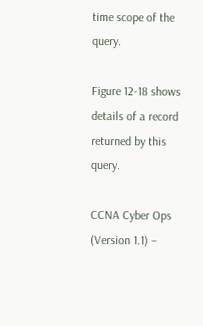time scope of the query.

Figure 12-18 shows details of a record returned by this query.

CCNA Cyber Ops (Version 1.1) –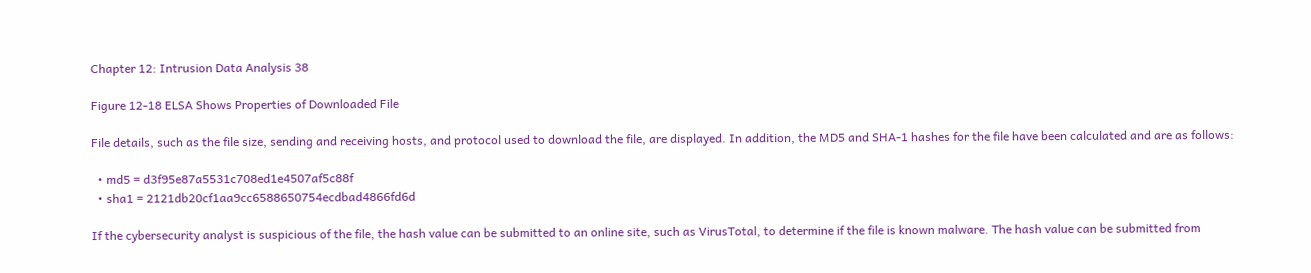Chapter 12: Intrusion Data Analysis 38

Figure 12-18 ELSA Shows Properties of Downloaded File

File details, such as the file size, sending and receiving hosts, and protocol used to download the file, are displayed. In addition, the MD5 and SHA-1 hashes for the file have been calculated and are as follows:

  • md5 = d3f95e87a5531c708ed1e4507af5c88f
  • sha1 = 2121db20cf1aa9cc6588650754ecdbad4866fd6d

If the cybersecurity analyst is suspicious of the file, the hash value can be submitted to an online site, such as VirusTotal, to determine if the file is known malware. The hash value can be submitted from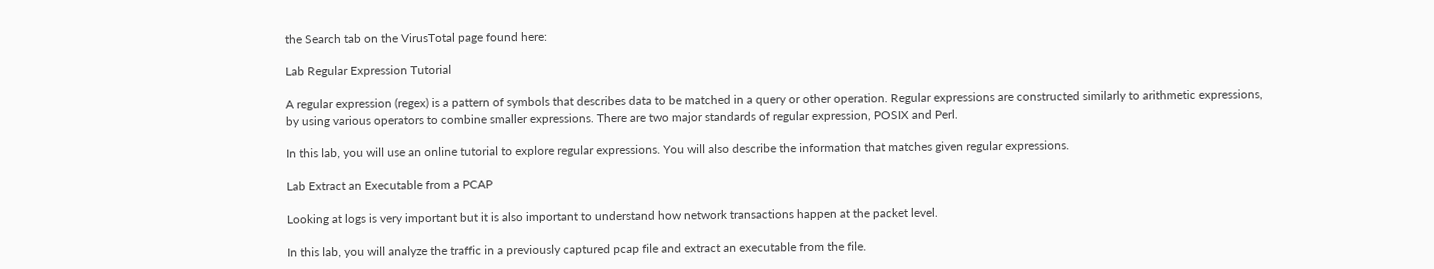the Search tab on the VirusTotal page found here:

Lab Regular Expression Tutorial

A regular expression (regex) is a pattern of symbols that describes data to be matched in a query or other operation. Regular expressions are constructed similarly to arithmetic expressions, by using various operators to combine smaller expressions. There are two major standards of regular expression, POSIX and Perl.

In this lab, you will use an online tutorial to explore regular expressions. You will also describe the information that matches given regular expressions.

Lab Extract an Executable from a PCAP

Looking at logs is very important but it is also important to understand how network transactions happen at the packet level.

In this lab, you will analyze the traffic in a previously captured pcap file and extract an executable from the file.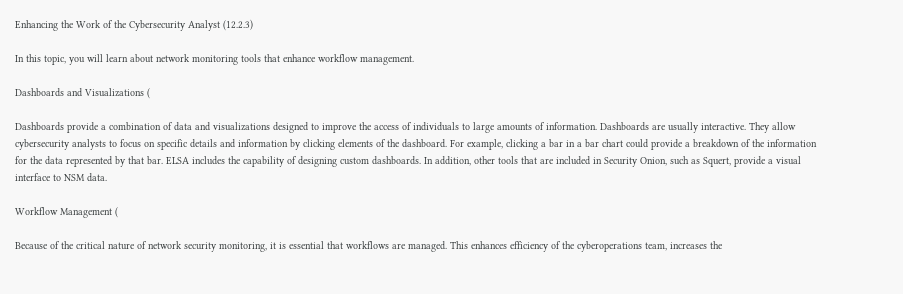Enhancing the Work of the Cybersecurity Analyst (12.2.3)

In this topic, you will learn about network monitoring tools that enhance workflow management.

Dashboards and Visualizations (

Dashboards provide a combination of data and visualizations designed to improve the access of individuals to large amounts of information. Dashboards are usually interactive. They allow cybersecurity analysts to focus on specific details and information by clicking elements of the dashboard. For example, clicking a bar in a bar chart could provide a breakdown of the information for the data represented by that bar. ELSA includes the capability of designing custom dashboards. In addition, other tools that are included in Security Onion, such as Squert, provide a visual interface to NSM data.

Workflow Management (

Because of the critical nature of network security monitoring, it is essential that workflows are managed. This enhances efficiency of the cyberoperations team, increases the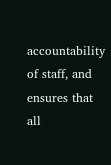accountability of staff, and ensures that all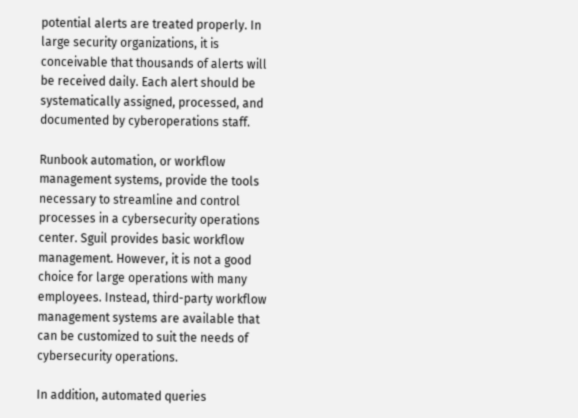potential alerts are treated properly. In large security organizations, it is conceivable that thousands of alerts will be received daily. Each alert should be systematically assigned, processed, and documented by cyberoperations staff.

Runbook automation, or workflow management systems, provide the tools necessary to streamline and control processes in a cybersecurity operations center. Sguil provides basic workflow management. However, it is not a good choice for large operations with many employees. Instead, third-party workflow management systems are available that can be customized to suit the needs of cybersecurity operations.

In addition, automated queries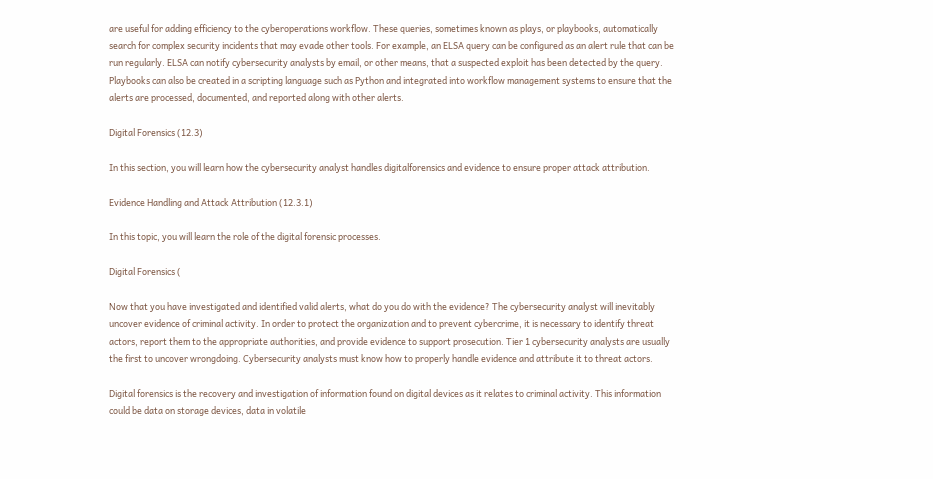are useful for adding efficiency to the cyberoperations workflow. These queries, sometimes known as plays, or playbooks, automatically search for complex security incidents that may evade other tools. For example, an ELSA query can be configured as an alert rule that can be run regularly. ELSA can notify cybersecurity analysts by email, or other means, that a suspected exploit has been detected by the query. Playbooks can also be created in a scripting language such as Python and integrated into workflow management systems to ensure that the alerts are processed, documented, and reported along with other alerts.

Digital Forensics (12.3)

In this section, you will learn how the cybersecurity analyst handles digitalforensics and evidence to ensure proper attack attribution.

Evidence Handling and Attack Attribution (12.3.1)

In this topic, you will learn the role of the digital forensic processes.

Digital Forensics (

Now that you have investigated and identified valid alerts, what do you do with the evidence? The cybersecurity analyst will inevitably uncover evidence of criminal activity. In order to protect the organization and to prevent cybercrime, it is necessary to identify threat actors, report them to the appropriate authorities, and provide evidence to support prosecution. Tier 1 cybersecurity analysts are usually the first to uncover wrongdoing. Cybersecurity analysts must know how to properly handle evidence and attribute it to threat actors.

Digital forensics is the recovery and investigation of information found on digital devices as it relates to criminal activity. This information could be data on storage devices, data in volatile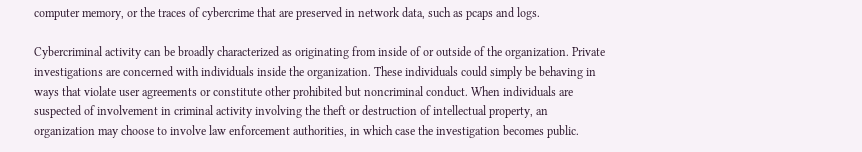computer memory, or the traces of cybercrime that are preserved in network data, such as pcaps and logs.

Cybercriminal activity can be broadly characterized as originating from inside of or outside of the organization. Private investigations are concerned with individuals inside the organization. These individuals could simply be behaving in ways that violate user agreements or constitute other prohibited but noncriminal conduct. When individuals are suspected of involvement in criminal activity involving the theft or destruction of intellectual property, an organization may choose to involve law enforcement authorities, in which case the investigation becomes public.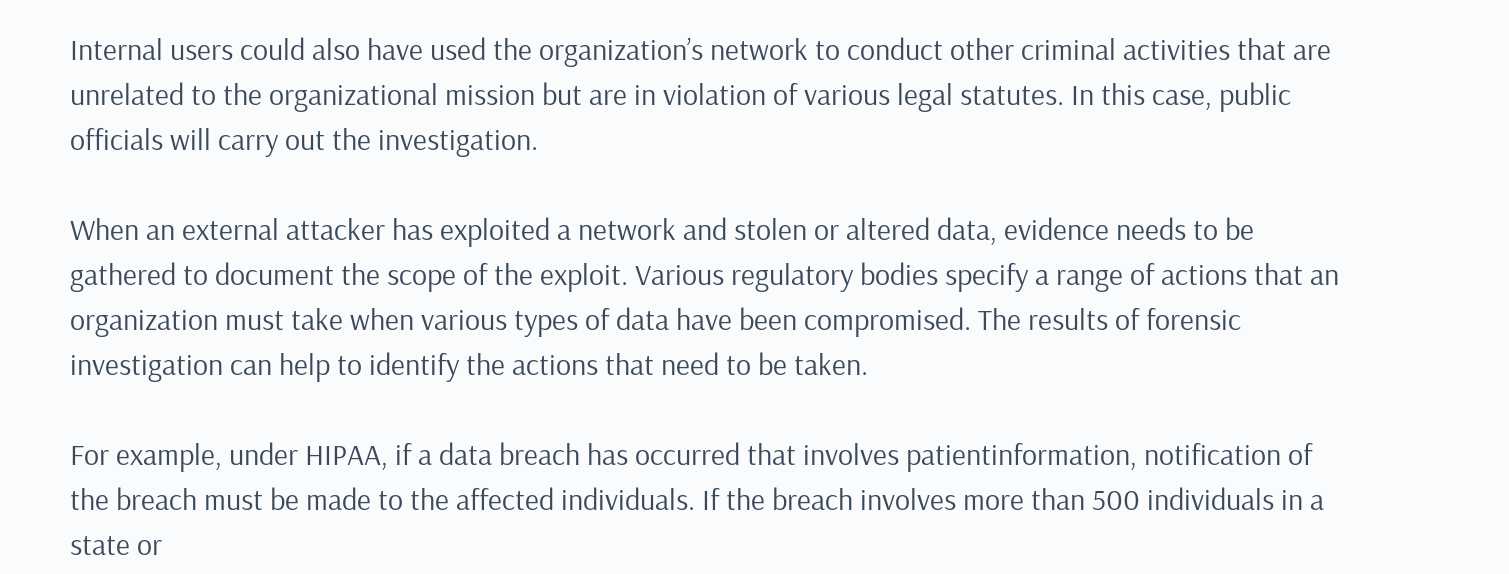Internal users could also have used the organization’s network to conduct other criminal activities that are unrelated to the organizational mission but are in violation of various legal statutes. In this case, public officials will carry out the investigation.

When an external attacker has exploited a network and stolen or altered data, evidence needs to be gathered to document the scope of the exploit. Various regulatory bodies specify a range of actions that an organization must take when various types of data have been compromised. The results of forensic investigation can help to identify the actions that need to be taken.

For example, under HIPAA, if a data breach has occurred that involves patientinformation, notification of the breach must be made to the affected individuals. If the breach involves more than 500 individuals in a state or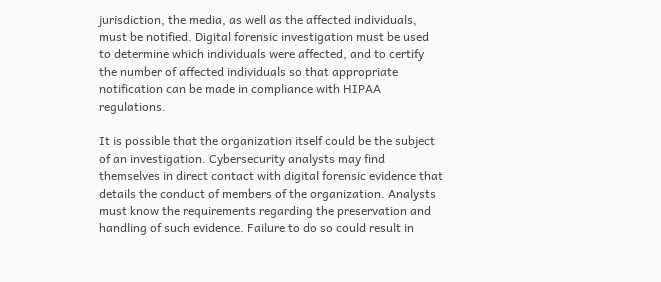jurisdiction, the media, as well as the affected individuals, must be notified. Digital forensic investigation must be used to determine which individuals were affected, and to certify the number of affected individuals so that appropriate notification can be made in compliance with HIPAA regulations.

It is possible that the organization itself could be the subject of an investigation. Cybersecurity analysts may find themselves in direct contact with digital forensic evidence that details the conduct of members of the organization. Analysts must know the requirements regarding the preservation and handling of such evidence. Failure to do so could result in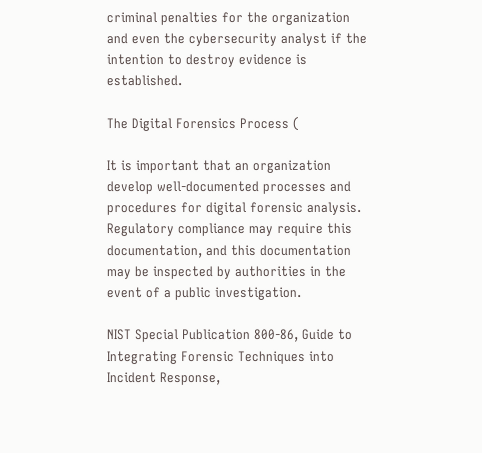criminal penalties for the organization and even the cybersecurity analyst if the intention to destroy evidence is established.

The Digital Forensics Process (

It is important that an organization develop well-documented processes and procedures for digital forensic analysis. Regulatory compliance may require this documentation, and this documentation may be inspected by authorities in the event of a public investigation.

NIST Special Publication 800-86, Guide to Integrating Forensic Techniques into Incident Response,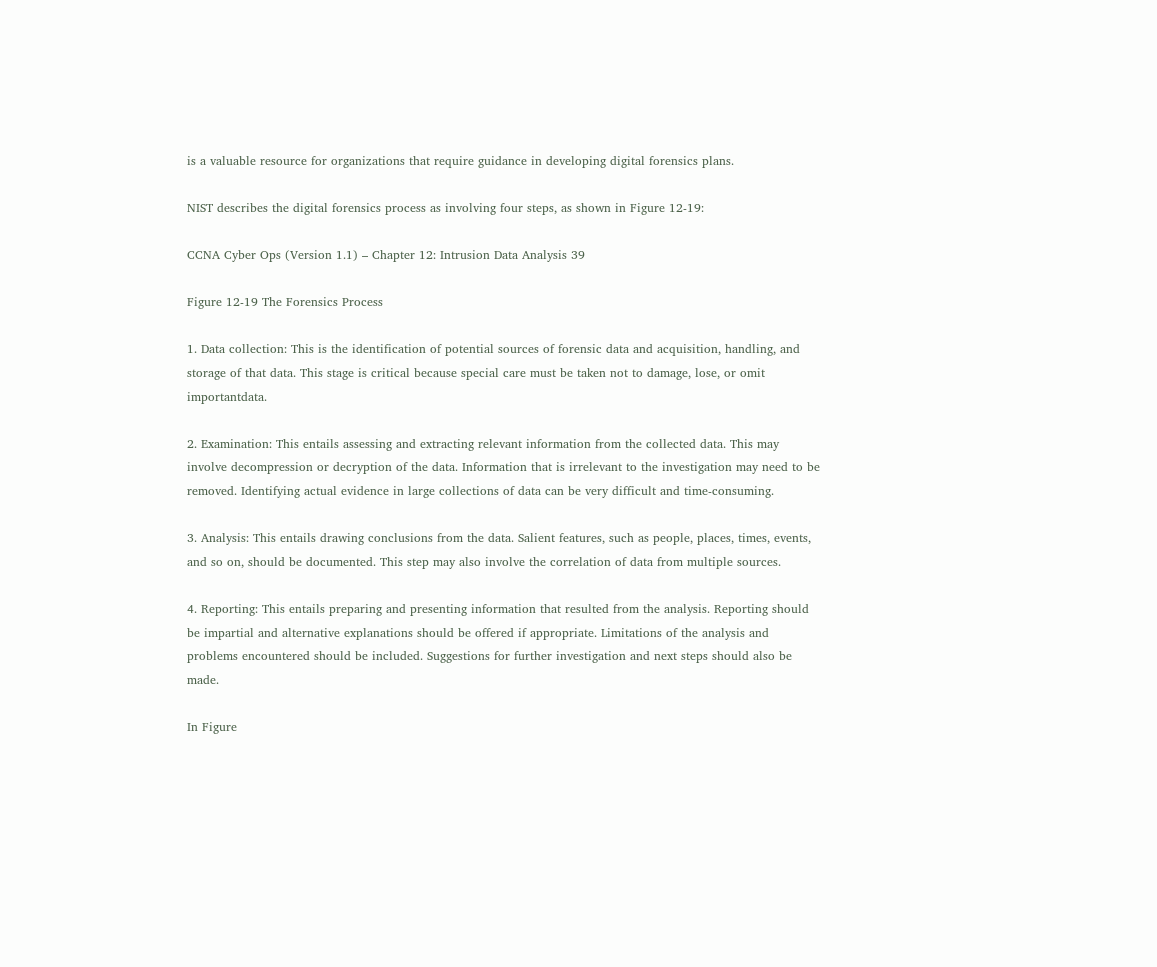is a valuable resource for organizations that require guidance in developing digital forensics plans.

NIST describes the digital forensics process as involving four steps, as shown in Figure 12-19:

CCNA Cyber Ops (Version 1.1) – Chapter 12: Intrusion Data Analysis 39

Figure 12-19 The Forensics Process

1. Data collection: This is the identification of potential sources of forensic data and acquisition, handling, and storage of that data. This stage is critical because special care must be taken not to damage, lose, or omit importantdata.

2. Examination: This entails assessing and extracting relevant information from the collected data. This may involve decompression or decryption of the data. Information that is irrelevant to the investigation may need to be removed. Identifying actual evidence in large collections of data can be very difficult and time-consuming.

3. Analysis: This entails drawing conclusions from the data. Salient features, such as people, places, times, events, and so on, should be documented. This step may also involve the correlation of data from multiple sources.

4. Reporting: This entails preparing and presenting information that resulted from the analysis. Reporting should be impartial and alternative explanations should be offered if appropriate. Limitations of the analysis and problems encountered should be included. Suggestions for further investigation and next steps should also be made.

In Figure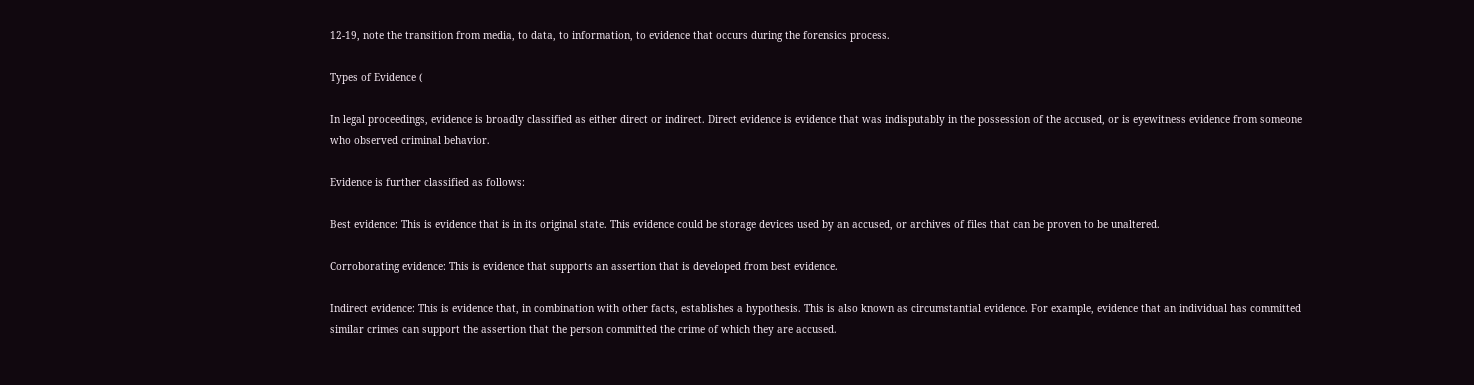12-19, note the transition from media, to data, to information, to evidence that occurs during the forensics process.

Types of Evidence (

In legal proceedings, evidence is broadly classified as either direct or indirect. Direct evidence is evidence that was indisputably in the possession of the accused, or is eyewitness evidence from someone who observed criminal behavior.

Evidence is further classified as follows:

Best evidence: This is evidence that is in its original state. This evidence could be storage devices used by an accused, or archives of files that can be proven to be unaltered.

Corroborating evidence: This is evidence that supports an assertion that is developed from best evidence.

Indirect evidence: This is evidence that, in combination with other facts, establishes a hypothesis. This is also known as circumstantial evidence. For example, evidence that an individual has committed similar crimes can support the assertion that the person committed the crime of which they are accused.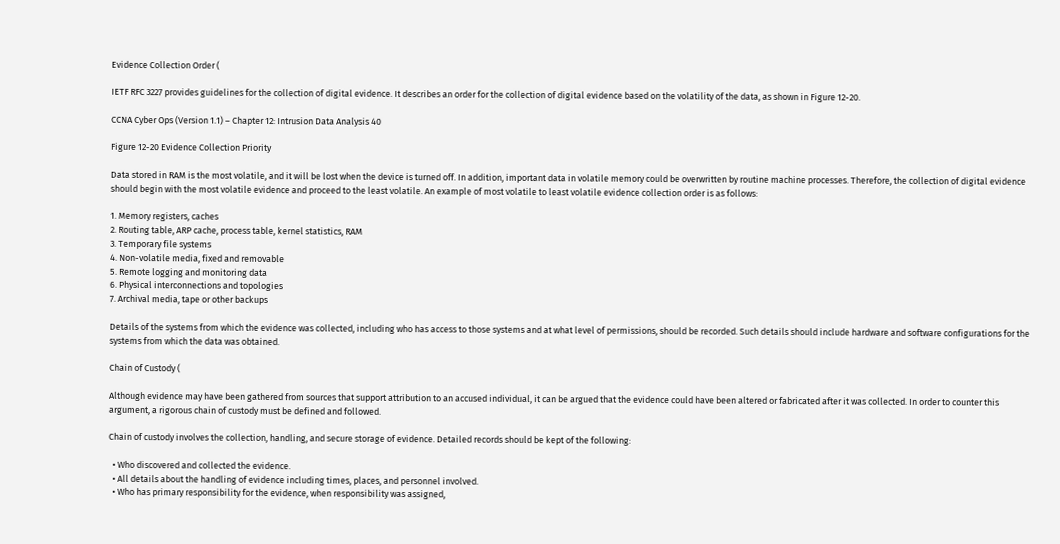Evidence Collection Order (

IETF RFC 3227 provides guidelines for the collection of digital evidence. It describes an order for the collection of digital evidence based on the volatility of the data, as shown in Figure 12-20.

CCNA Cyber Ops (Version 1.1) – Chapter 12: Intrusion Data Analysis 40

Figure 12-20 Evidence Collection Priority

Data stored in RAM is the most volatile, and it will be lost when the device is turned off. In addition, important data in volatile memory could be overwritten by routine machine processes. Therefore, the collection of digital evidence should begin with the most volatile evidence and proceed to the least volatile. An example of most volatile to least volatile evidence collection order is as follows:

1. Memory registers, caches
2. Routing table, ARP cache, process table, kernel statistics, RAM
3. Temporary file systems
4. Non-volatile media, fixed and removable
5. Remote logging and monitoring data
6. Physical interconnections and topologies
7. Archival media, tape or other backups

Details of the systems from which the evidence was collected, including who has access to those systems and at what level of permissions, should be recorded. Such details should include hardware and software configurations for the systems from which the data was obtained.

Chain of Custody (

Although evidence may have been gathered from sources that support attribution to an accused individual, it can be argued that the evidence could have been altered or fabricated after it was collected. In order to counter this argument, a rigorous chain of custody must be defined and followed.

Chain of custody involves the collection, handling, and secure storage of evidence. Detailed records should be kept of the following:

  • Who discovered and collected the evidence.
  • All details about the handling of evidence including times, places, and personnel involved.
  • Who has primary responsibility for the evidence, when responsibility was assigned,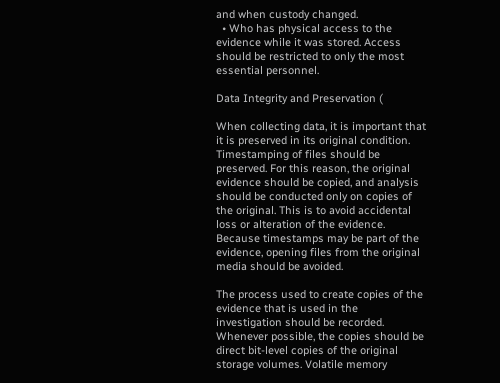and when custody changed.
  • Who has physical access to the evidence while it was stored. Access should be restricted to only the most essential personnel.

Data Integrity and Preservation (

When collecting data, it is important that it is preserved in its original condition. Timestamping of files should be preserved. For this reason, the original evidence should be copied, and analysis should be conducted only on copies of the original. This is to avoid accidental loss or alteration of the evidence. Because timestamps may be part of the evidence, opening files from the original media should be avoided.

The process used to create copies of the evidence that is used in the investigation should be recorded. Whenever possible, the copies should be direct bit-level copies of the original storage volumes. Volatile memory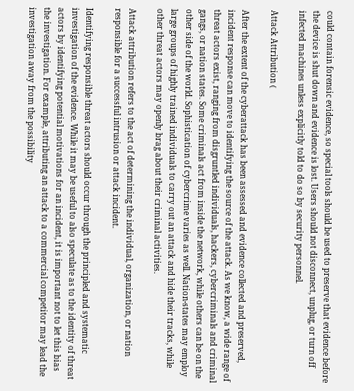could contain forensic evidence, so special tools should be used to preserve that evidence before the device is shut down and evidence is lost. Users should not disconnect, unplug, or turn off infected machines unless explicitly told to do so by security personnel.

Attack Attribution (

After the extent of the cyberattack has been assessed and evidence collected and preserved, incident response can move to identifying the source of the attack. As we know, a wide range of threat actors exist, ranging from disgruntled individuals, hackers, cybercriminals and criminal gangs, or nation states. Some criminals act from inside the network, while others can be on the other side of the world. Sophistication of cybercrime varies as well. Nation-states may employ large groups of highly trained individuals to carry out an attack and hide their tracks, while other threat actors may openly brag about their criminal activities.

Attack attribution refers to the act of determining the individual, organization, or nation responsible for a successful intrusion or attack incident.

Identifying responsible threat actors should occur through the principled and systematic investigation of the evidence. While it may be useful to also speculate as to the identity of threat actors by identifying potential motivations for an incident, it is important not to let this bias the investigation. For example, attributing an attack to a commercial competitor may lead the investigation away from the possibility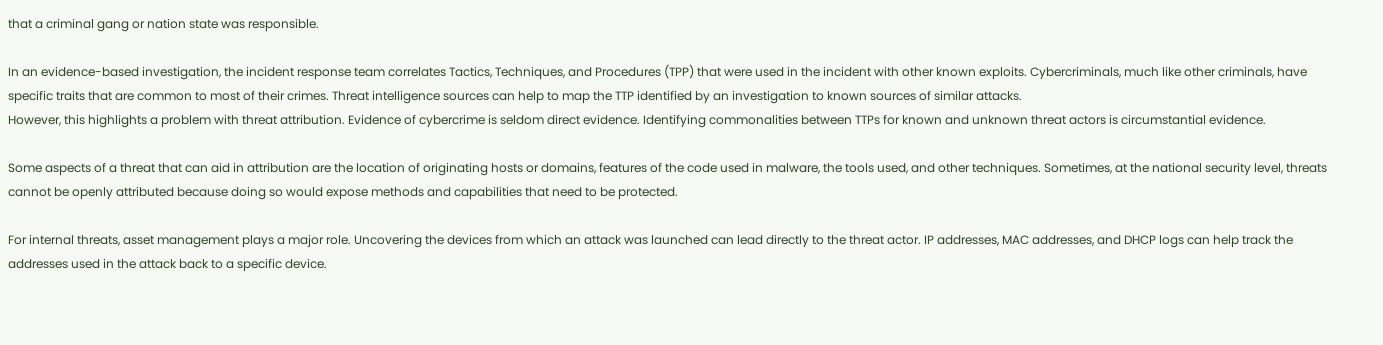that a criminal gang or nation state was responsible.

In an evidence-based investigation, the incident response team correlates Tactics, Techniques, and Procedures (TPP) that were used in the incident with other known exploits. Cybercriminals, much like other criminals, have specific traits that are common to most of their crimes. Threat intelligence sources can help to map the TTP identified by an investigation to known sources of similar attacks.
However, this highlights a problem with threat attribution. Evidence of cybercrime is seldom direct evidence. Identifying commonalities between TTPs for known and unknown threat actors is circumstantial evidence.

Some aspects of a threat that can aid in attribution are the location of originating hosts or domains, features of the code used in malware, the tools used, and other techniques. Sometimes, at the national security level, threats cannot be openly attributed because doing so would expose methods and capabilities that need to be protected.

For internal threats, asset management plays a major role. Uncovering the devices from which an attack was launched can lead directly to the threat actor. IP addresses, MAC addresses, and DHCP logs can help track the addresses used in the attack back to a specific device.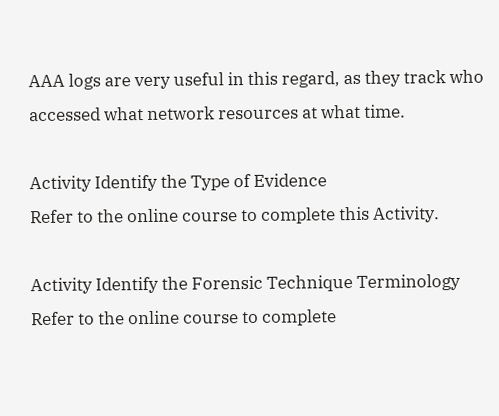AAA logs are very useful in this regard, as they track who accessed what network resources at what time.

Activity Identify the Type of Evidence
Refer to the online course to complete this Activity.

Activity Identify the Forensic Technique Terminology
Refer to the online course to complete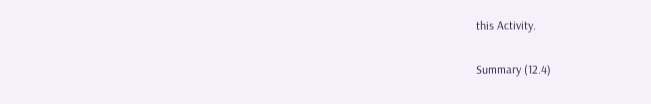this Activity.

Summary (12.4)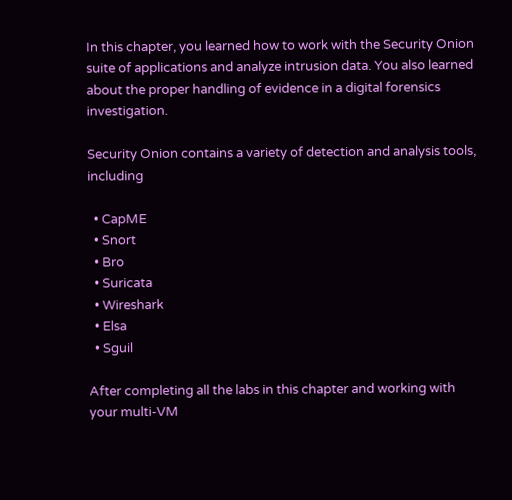In this chapter, you learned how to work with the Security Onion suite of applications and analyze intrusion data. You also learned about the proper handling of evidence in a digital forensics investigation.

Security Onion contains a variety of detection and analysis tools, including

  • CapME
  • Snort
  • Bro
  • Suricata
  • Wireshark
  • Elsa
  • Sguil

After completing all the labs in this chapter and working with your multi-VM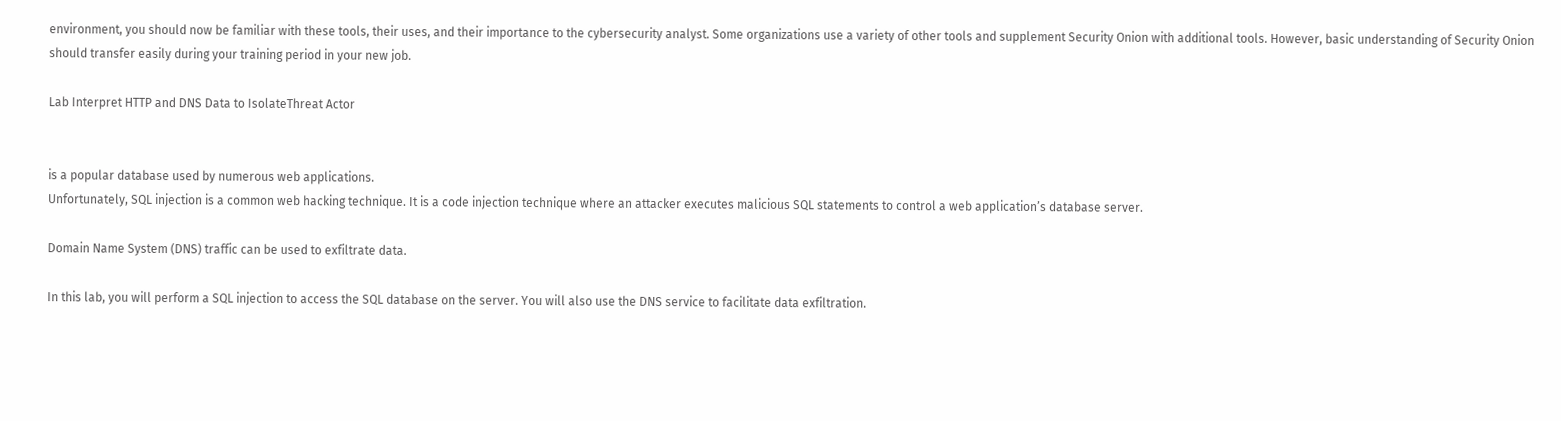environment, you should now be familiar with these tools, their uses, and their importance to the cybersecurity analyst. Some organizations use a variety of other tools and supplement Security Onion with additional tools. However, basic understanding of Security Onion should transfer easily during your training period in your new job.

Lab Interpret HTTP and DNS Data to IsolateThreat Actor


is a popular database used by numerous web applications.
Unfortunately, SQL injection is a common web hacking technique. It is a code injection technique where an attacker executes malicious SQL statements to control a web application’s database server.

Domain Name System (DNS) traffic can be used to exfiltrate data.

In this lab, you will perform a SQL injection to access the SQL database on the server. You will also use the DNS service to facilitate data exfiltration.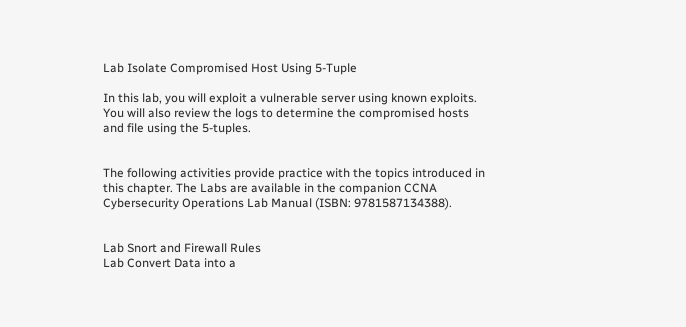Lab Isolate Compromised Host Using 5-Tuple

In this lab, you will exploit a vulnerable server using known exploits. You will also review the logs to determine the compromised hosts and file using the 5-tuples.


The following activities provide practice with the topics introduced in this chapter. The Labs are available in the companion CCNA Cybersecurity Operations Lab Manual (ISBN: 9781587134388).


Lab Snort and Firewall Rules
Lab Convert Data into a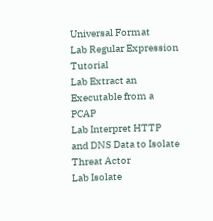Universal Format
Lab Regular Expression Tutorial
Lab Extract an Executable from a PCAP
Lab Interpret HTTP and DNS Data to Isolate Threat Actor
Lab Isolate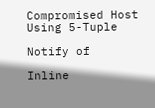Compromised Host Using 5-Tuple

Notify of

Inline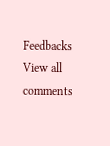Feedbacks
View all comments